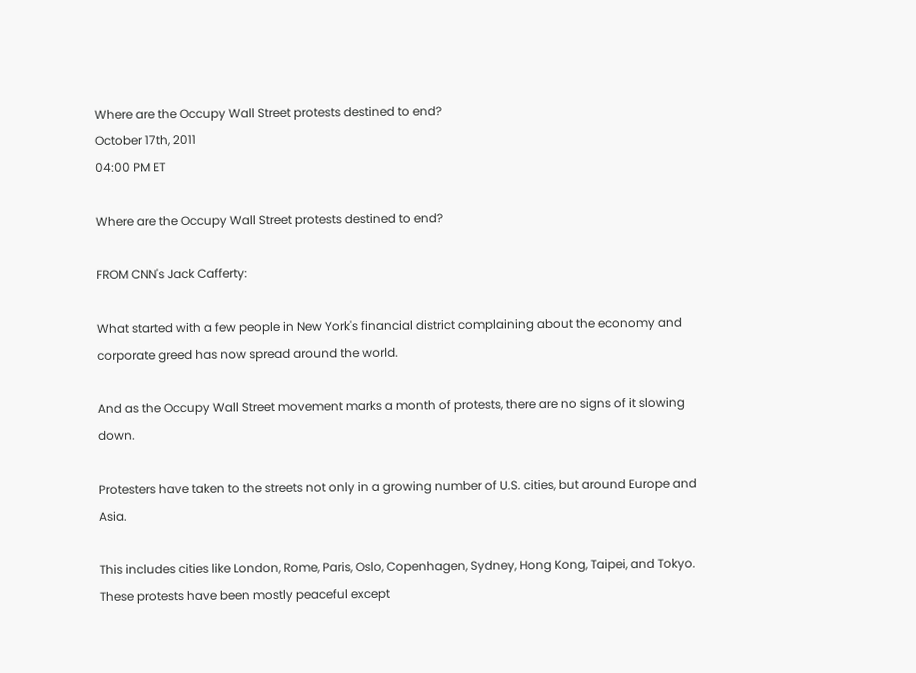Where are the Occupy Wall Street protests destined to end?
October 17th, 2011
04:00 PM ET

Where are the Occupy Wall Street protests destined to end?

FROM CNN's Jack Cafferty:

What started with a few people in New York's financial district complaining about the economy and corporate greed has now spread around the world.

And as the Occupy Wall Street movement marks a month of protests, there are no signs of it slowing down.

Protesters have taken to the streets not only in a growing number of U.S. cities, but around Europe and Asia.

This includes cities like London, Rome, Paris, Oslo, Copenhagen, Sydney, Hong Kong, Taipei, and Tokyo. These protests have been mostly peaceful except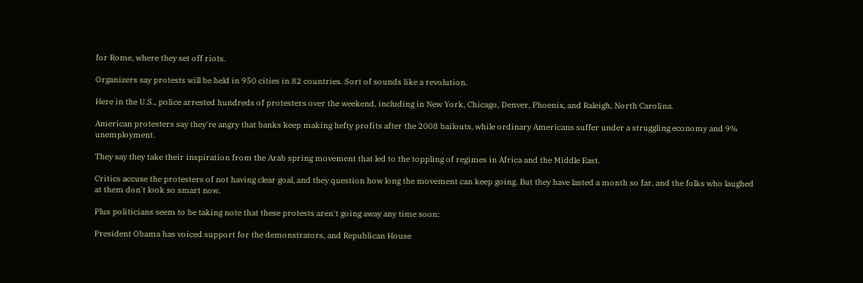for Rome, where they set off riots.

Organizers say protests will be held in 950 cities in 82 countries. Sort of sounds like a revolution.

Here in the U.S., police arrested hundreds of protesters over the weekend, including in New York, Chicago, Denver, Phoenix, and Raleigh, North Carolina.

American protesters say they're angry that banks keep making hefty profits after the 2008 bailouts, while ordinary Americans suffer under a struggling economy and 9% unemployment.

They say they take their inspiration from the Arab spring movement that led to the toppling of regimes in Africa and the Middle East.

Critics accuse the protesters of not having clear goal, and they question how long the movement can keep going. But they have lasted a month so far, and the folks who laughed at them don't look so smart now.

Plus politicians seem to be taking note that these protests aren't going away any time soon:

President Obama has voiced support for the demonstrators, and Republican House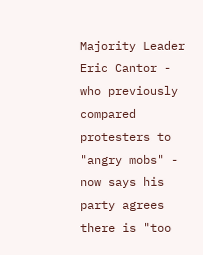Majority Leader Eric Cantor - who previously compared protesters to "angry mobs" - now says his party agrees there is "too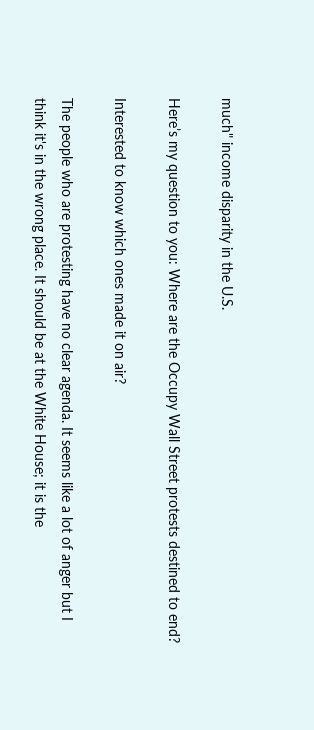much" income disparity in the U.S.

Here’s my question to you: Where are the Occupy Wall Street protests destined to end?

Interested to know which ones made it on air?

The people who are protesting have no clear agenda. It seems like a lot of anger but I think it's in the wrong place. It should be at the White House; it is the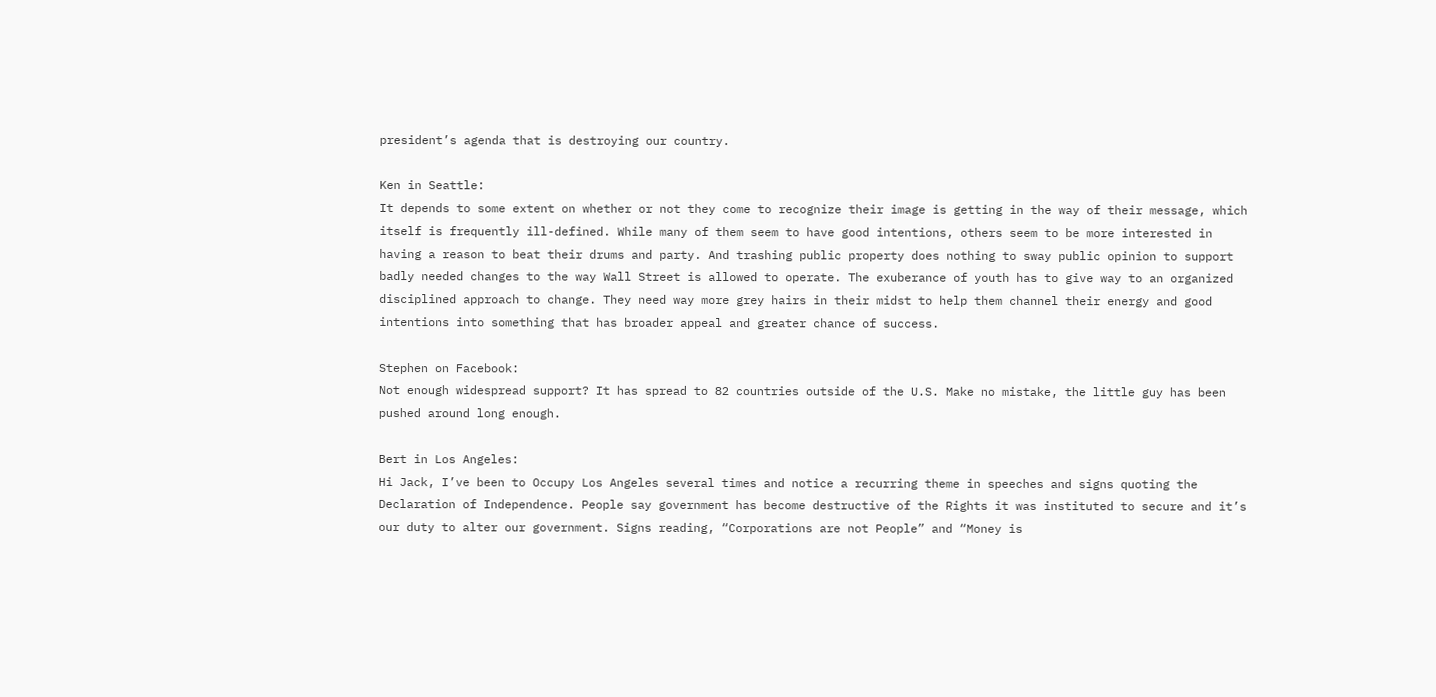president’s agenda that is destroying our country.

Ken in Seattle:
It depends to some extent on whether or not they come to recognize their image is getting in the way of their message, which itself is frequently ill-defined. While many of them seem to have good intentions, others seem to be more interested in having a reason to beat their drums and party. And trashing public property does nothing to sway public opinion to support badly needed changes to the way Wall Street is allowed to operate. The exuberance of youth has to give way to an organized disciplined approach to change. They need way more grey hairs in their midst to help them channel their energy and good intentions into something that has broader appeal and greater chance of success.

Stephen on Facebook:
Not enough widespread support? It has spread to 82 countries outside of the U.S. Make no mistake, the little guy has been pushed around long enough.

Bert in Los Angeles:
Hi Jack, I’ve been to Occupy Los Angeles several times and notice a recurring theme in speeches and signs quoting the Declaration of Independence. People say government has become destructive of the Rights it was instituted to secure and it’s our duty to alter our government. Signs reading, “Corporations are not People” and “Money is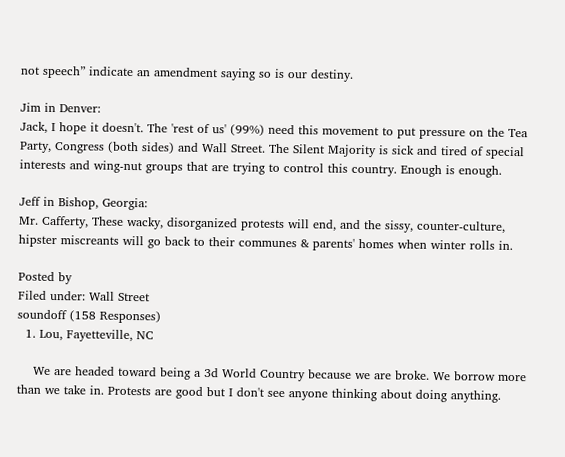not speech” indicate an amendment saying so is our destiny.

Jim in Denver:
Jack, I hope it doesn't. The 'rest of us' (99%) need this movement to put pressure on the Tea Party, Congress (both sides) and Wall Street. The Silent Majority is sick and tired of special interests and wing-nut groups that are trying to control this country. Enough is enough.

Jeff in Bishop, Georgia:
Mr. Cafferty, These wacky, disorganized protests will end, and the sissy, counter-culture, hipster miscreants will go back to their communes & parents' homes when winter rolls in.

Posted by
Filed under: Wall Street
soundoff (158 Responses)
  1. Lou, Fayetteville, NC

    We are headed toward being a 3d World Country because we are broke. We borrow more than we take in. Protests are good but I don't see anyone thinking about doing anything.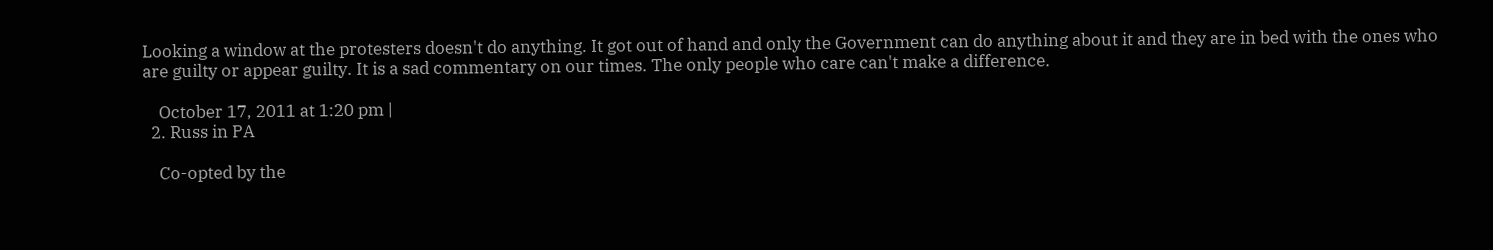Looking a window at the protesters doesn't do anything. It got out of hand and only the Government can do anything about it and they are in bed with the ones who are guilty or appear guilty. It is a sad commentary on our times. The only people who care can't make a difference.

    October 17, 2011 at 1:20 pm |
  2. Russ in PA

    Co-opted by the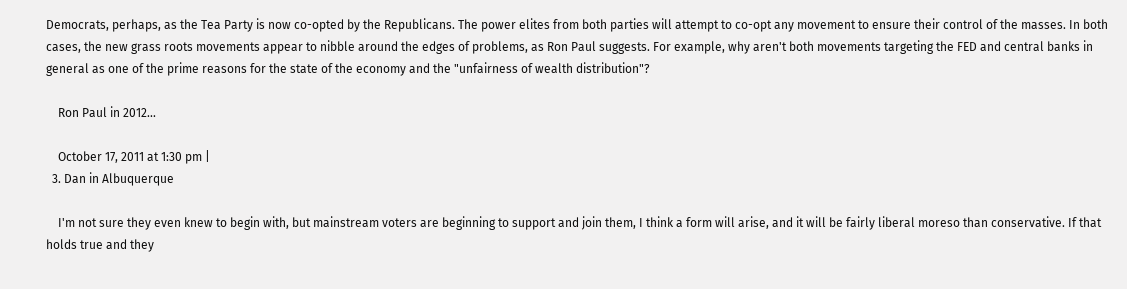Democrats, perhaps, as the Tea Party is now co-opted by the Republicans. The power elites from both parties will attempt to co-opt any movement to ensure their control of the masses. In both cases, the new grass roots movements appear to nibble around the edges of problems, as Ron Paul suggests. For example, why aren't both movements targeting the FED and central banks in general as one of the prime reasons for the state of the economy and the "unfairness of wealth distribution"?

    Ron Paul in 2012...

    October 17, 2011 at 1:30 pm |
  3. Dan in Albuquerque

    I'm not sure they even knew to begin with, but mainstream voters are beginning to support and join them, I think a form will arise, and it will be fairly liberal moreso than conservative. If that holds true and they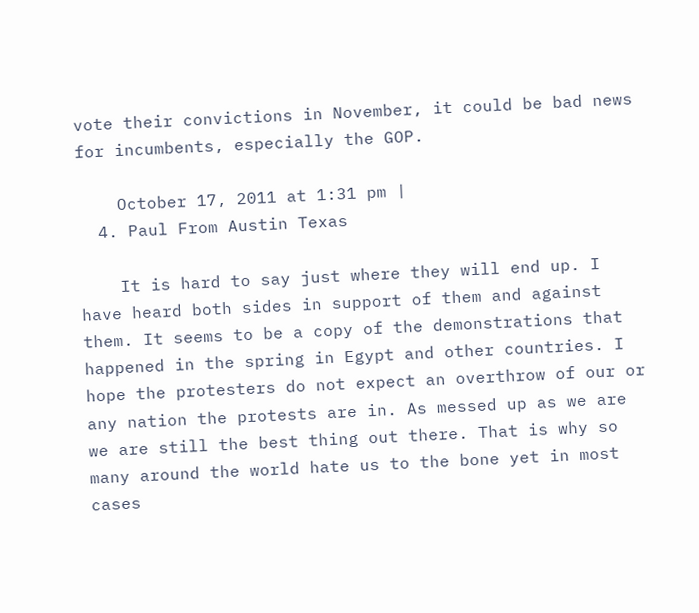vote their convictions in November, it could be bad news for incumbents, especially the GOP.

    October 17, 2011 at 1:31 pm |
  4. Paul From Austin Texas

    It is hard to say just where they will end up. I have heard both sides in support of them and against them. It seems to be a copy of the demonstrations that happened in the spring in Egypt and other countries. I hope the protesters do not expect an overthrow of our or any nation the protests are in. As messed up as we are we are still the best thing out there. That is why so many around the world hate us to the bone yet in most cases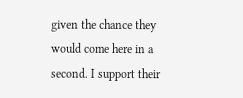given the chance they would come here in a second. I support their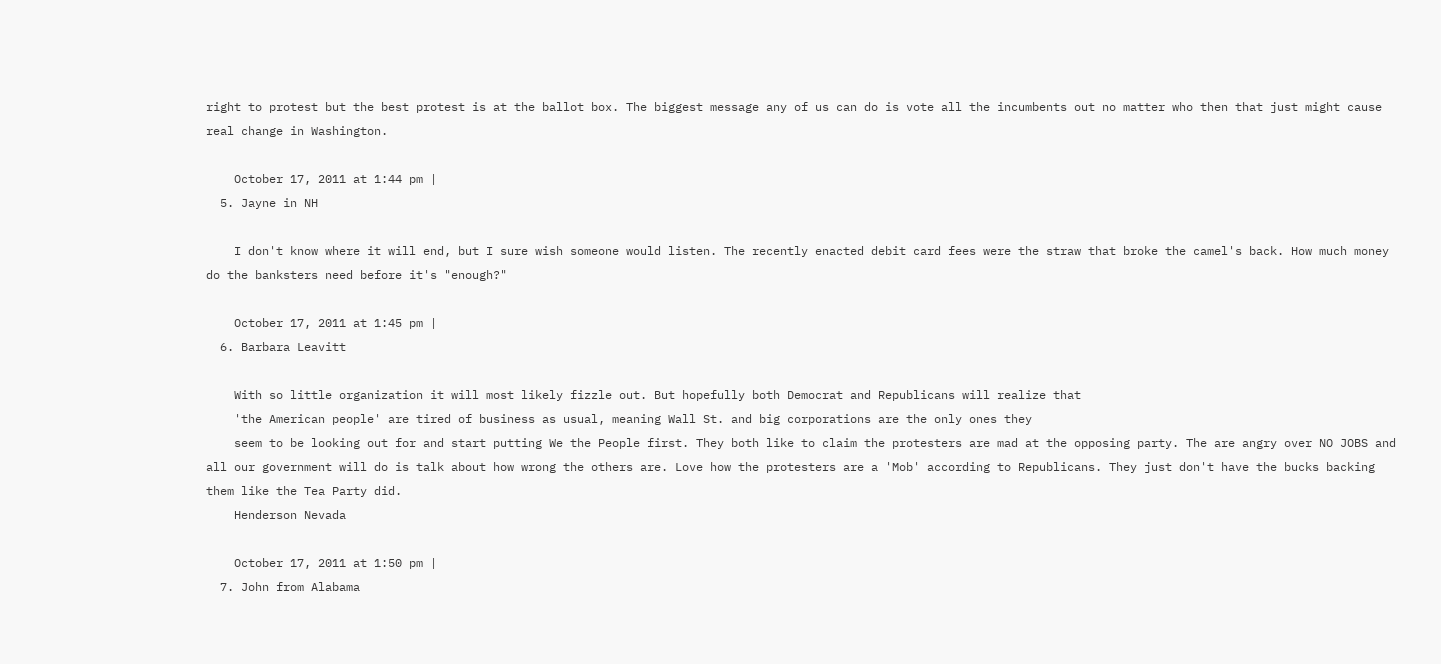right to protest but the best protest is at the ballot box. The biggest message any of us can do is vote all the incumbents out no matter who then that just might cause real change in Washington.

    October 17, 2011 at 1:44 pm |
  5. Jayne in NH

    I don't know where it will end, but I sure wish someone would listen. The recently enacted debit card fees were the straw that broke the camel's back. How much money do the banksters need before it's "enough?"

    October 17, 2011 at 1:45 pm |
  6. Barbara Leavitt

    With so little organization it will most likely fizzle out. But hopefully both Democrat and Republicans will realize that
    'the American people' are tired of business as usual, meaning Wall St. and big corporations are the only ones they
    seem to be looking out for and start putting We the People first. They both like to claim the protesters are mad at the opposing party. The are angry over NO JOBS and all our government will do is talk about how wrong the others are. Love how the protesters are a 'Mob' according to Republicans. They just don't have the bucks backing them like the Tea Party did.
    Henderson Nevada

    October 17, 2011 at 1:50 pm |
  7. John from Alabama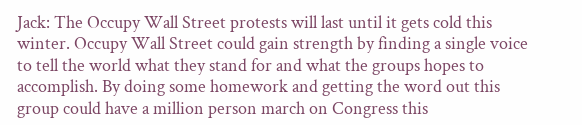Jack: The Occupy Wall Street protests will last until it gets cold this winter. Occupy Wall Street could gain strength by finding a single voice to tell the world what they stand for and what the groups hopes to accomplish. By doing some homework and getting the word out this group could have a million person march on Congress this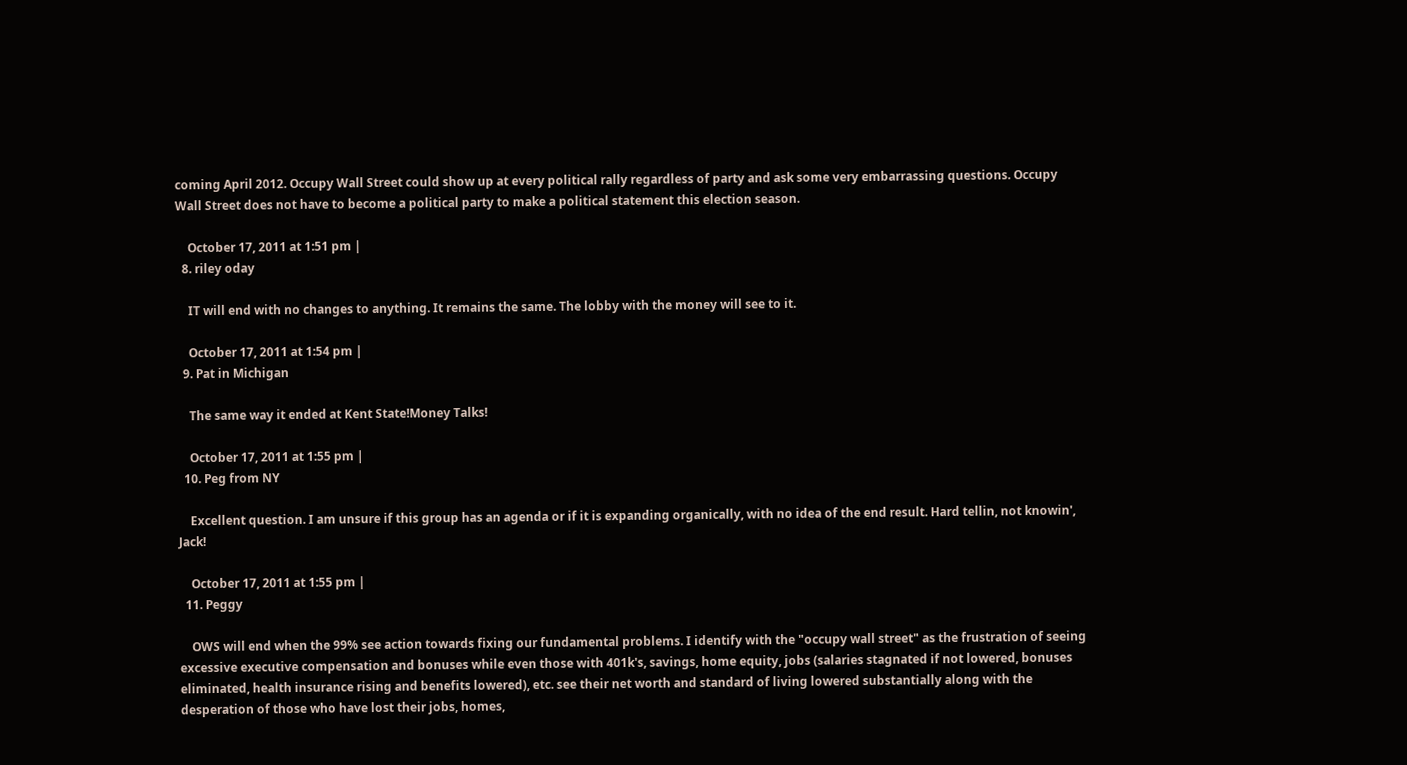coming April 2012. Occupy Wall Street could show up at every political rally regardless of party and ask some very embarrassing questions. Occupy Wall Street does not have to become a political party to make a political statement this election season.

    October 17, 2011 at 1:51 pm |
  8. riley oday

    IT will end with no changes to anything. It remains the same. The lobby with the money will see to it.

    October 17, 2011 at 1:54 pm |
  9. Pat in Michigan

    The same way it ended at Kent State!Money Talks!

    October 17, 2011 at 1:55 pm |
  10. Peg from NY

    Excellent question. I am unsure if this group has an agenda or if it is expanding organically, with no idea of the end result. Hard tellin, not knowin', Jack!

    October 17, 2011 at 1:55 pm |
  11. Peggy

    OWS will end when the 99% see action towards fixing our fundamental problems. I identify with the "occupy wall street" as the frustration of seeing excessive executive compensation and bonuses while even those with 401k's, savings, home equity, jobs (salaries stagnated if not lowered, bonuses eliminated, health insurance rising and benefits lowered), etc. see their net worth and standard of living lowered substantially along with the desperation of those who have lost their jobs, homes,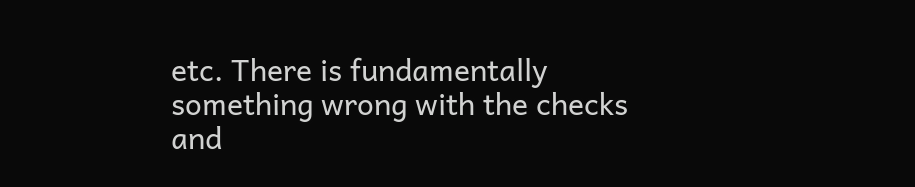etc. There is fundamentally something wrong with the checks and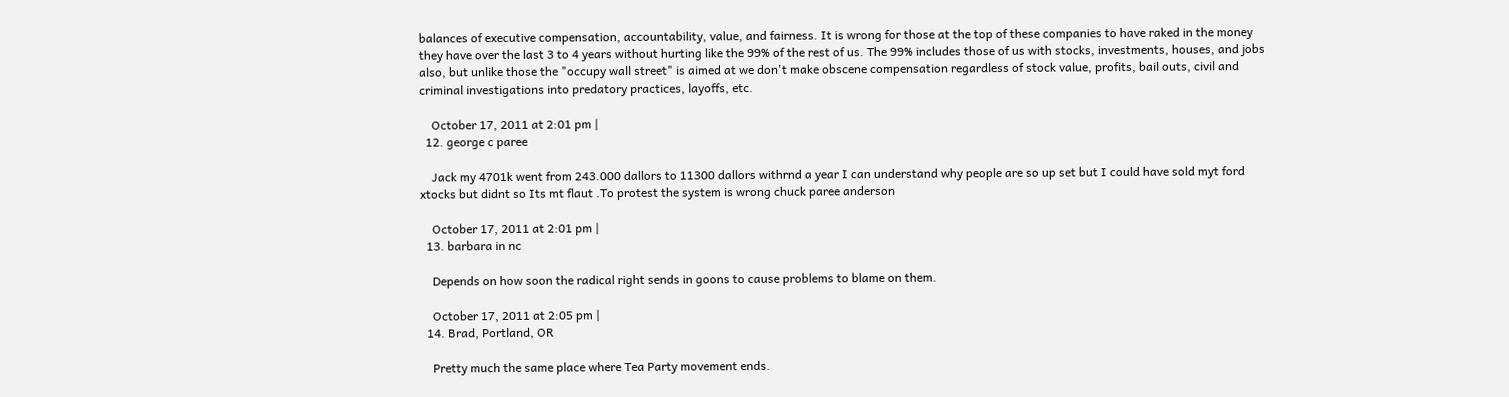balances of executive compensation, accountability, value, and fairness. It is wrong for those at the top of these companies to have raked in the money they have over the last 3 to 4 years without hurting like the 99% of the rest of us. The 99% includes those of us with stocks, investments, houses, and jobs also, but unlike those the "occupy wall street" is aimed at we don't make obscene compensation regardless of stock value, profits, bail outs, civil and criminal investigations into predatory practices, layoffs, etc.

    October 17, 2011 at 2:01 pm |
  12. george c paree

    Jack my 4701k went from 243.000 dallors to 11300 dallors withrnd a year I can understand why people are so up set but I could have sold myt ford xtocks but didnt so Its mt flaut .To protest the system is wrong chuck paree anderson

    October 17, 2011 at 2:01 pm |
  13. barbara in nc

    Depends on how soon the radical right sends in goons to cause problems to blame on them.

    October 17, 2011 at 2:05 pm |
  14. Brad, Portland, OR

    Pretty much the same place where Tea Party movement ends.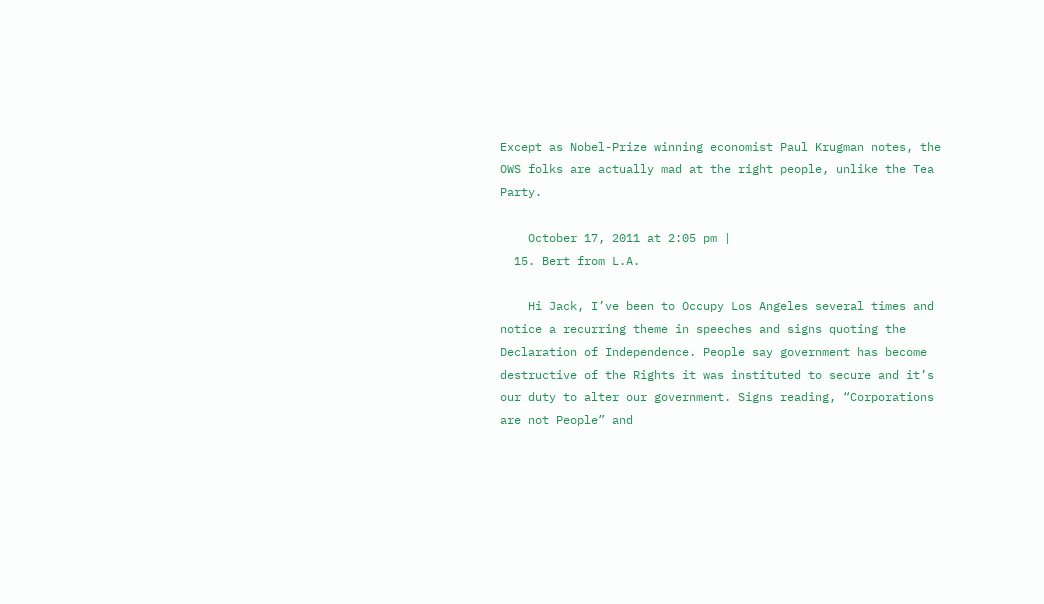Except as Nobel-Prize winning economist Paul Krugman notes, the OWS folks are actually mad at the right people, unlike the Tea Party.

    October 17, 2011 at 2:05 pm |
  15. Bert from L.A.

    Hi Jack, I’ve been to Occupy Los Angeles several times and notice a recurring theme in speeches and signs quoting the Declaration of Independence. People say government has become destructive of the Rights it was instituted to secure and it’s our duty to alter our government. Signs reading, “Corporations are not People” and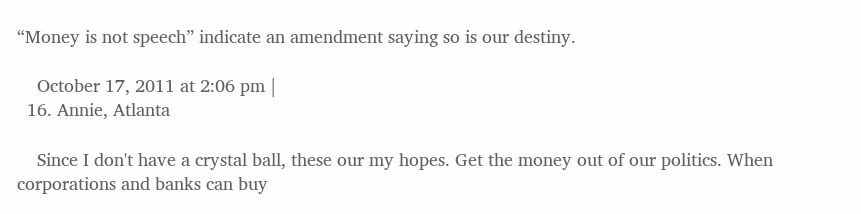“Money is not speech” indicate an amendment saying so is our destiny.

    October 17, 2011 at 2:06 pm |
  16. Annie, Atlanta

    Since I don't have a crystal ball, these our my hopes. Get the money out of our politics. When corporations and banks can buy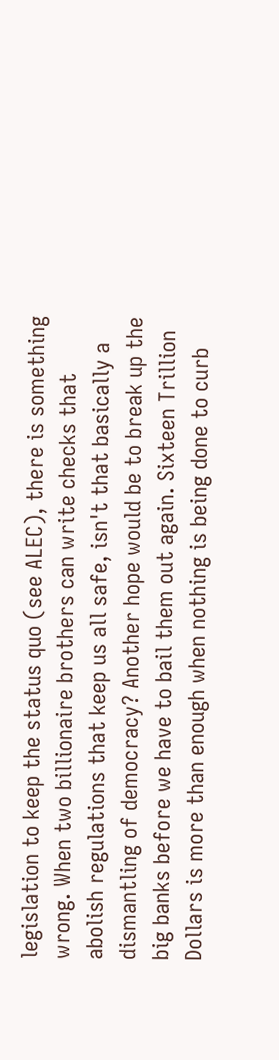legislation to keep the status quo (see ALEC), there is something wrong. When two billionaire brothers can write checks that abolish regulations that keep us all safe, isn't that basically a dismantling of democracy? Another hope would be to break up the big banks before we have to bail them out again. Sixteen Trillion Dollars is more than enough when nothing is being done to curb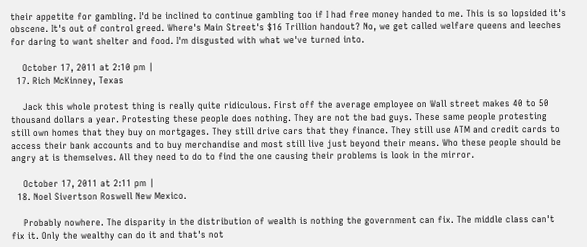their appetite for gambling. I'd be inclined to continue gambling too if I had free money handed to me. This is so lopsided it's obscene. It's out of control greed. Where's Main Street's $16 Trillion handout? No, we get called welfare queens and leeches for daring to want shelter and food. I'm disgusted with what we've turned into.

    October 17, 2011 at 2:10 pm |
  17. Rich McKinney, Texas

    Jack this whole protest thing is really quite ridiculous. First off the average employee on Wall street makes 40 to 50 thousand dollars a year. Protesting these people does nothing. They are not the bad guys. These same people protesting still own homes that they buy on mortgages. They still drive cars that they finance. They still use ATM and credit cards to access their bank accounts and to buy merchandise and most still live just beyond their means. Who these people should be angry at is themselves. All they need to do to find the one causing their problems is look in the mirror.

    October 17, 2011 at 2:11 pm |
  18. Noel Sivertson Roswell New Mexico.

    Probably nowhere. The disparity in the distribution of wealth is nothing the government can fix. The middle class can't fix it. Only the wealthy can do it and that's not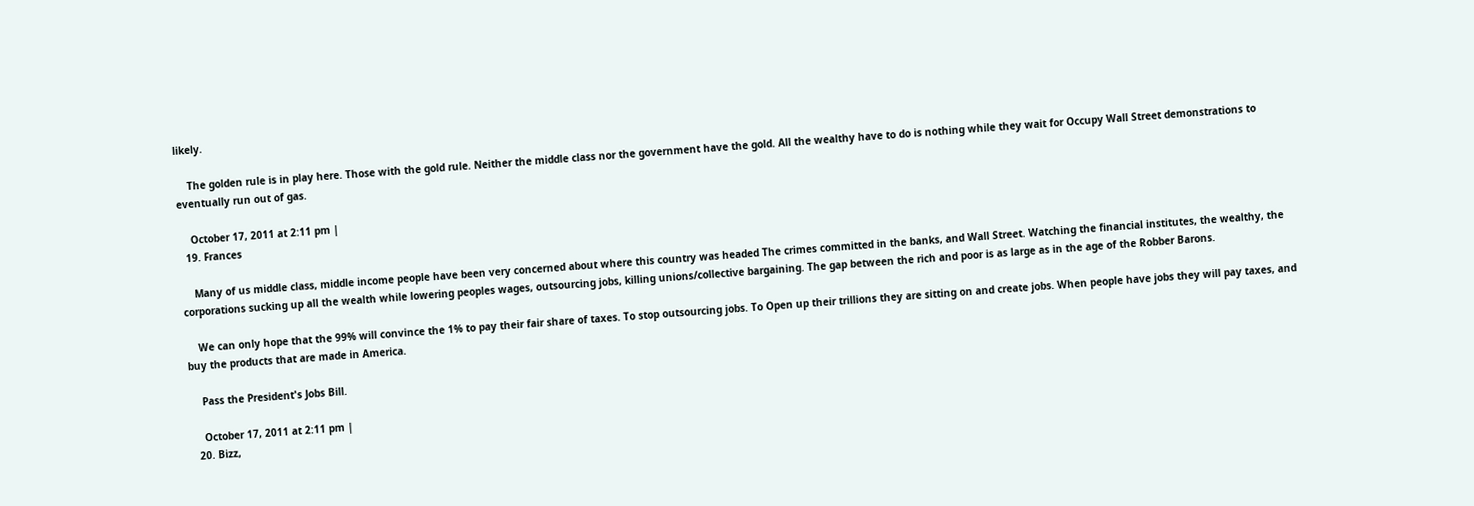likely.

    The golden rule is in play here. Those with the gold rule. Neither the middle class nor the government have the gold. All the wealthy have to do is nothing while they wait for Occupy Wall Street demonstrations to eventually run out of gas.

    October 17, 2011 at 2:11 pm |
  19. Frances

    Many of us middle class, middle income people have been very concerned about where this country was headed The crimes committed in the banks, and Wall Street. Watching the financial institutes, the wealthy, the corporations sucking up all the wealth while lowering peoples wages, outsourcing jobs, killing unions/collective bargaining. The gap between the rich and poor is as large as in the age of the Robber Barons.

    We can only hope that the 99% will convince the 1% to pay their fair share of taxes. To stop outsourcing jobs. To Open up their trillions they are sitting on and create jobs. When people have jobs they will pay taxes, and buy the products that are made in America.

    Pass the President's Jobs Bill.

    October 17, 2011 at 2:11 pm |
  20. Bizz,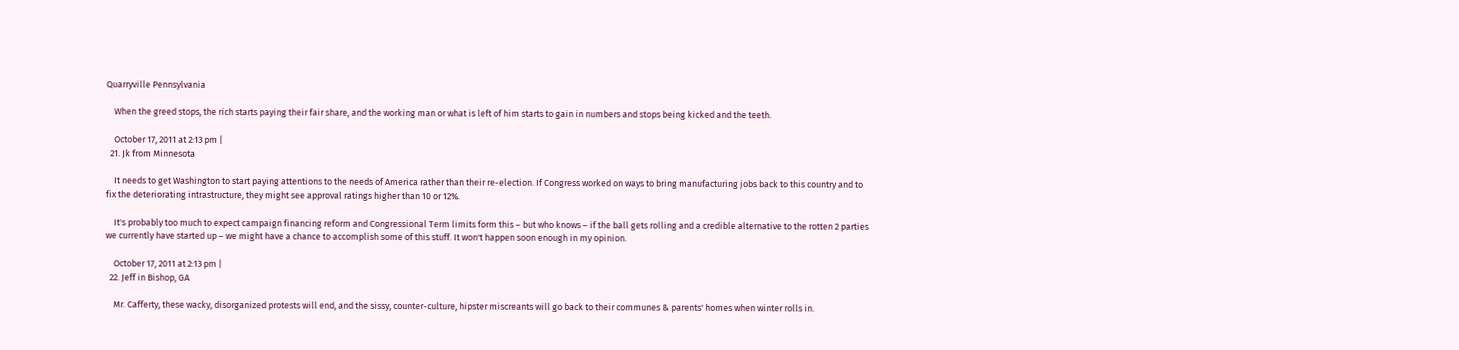Quarryville Pennsylvania

    When the greed stops, the rich starts paying their fair share, and the working man or what is left of him starts to gain in numbers and stops being kicked and the teeth.

    October 17, 2011 at 2:13 pm |
  21. Jk from Minnesota

    It needs to get Washington to start paying attentions to the needs of America rather than their re-election. If Congress worked on ways to bring manufacturing jobs back to this country and to fix the deteriorating intrastructure, they might see approval ratings higher than 10 or 12%.

    It's probably too much to expect campaign financing reform and Congressional Term limits form this – but who knows – if the ball gets rolling and a credible alternative to the rotten 2 parties we currently have started up – we might have a chance to accomplish some of this stuff. It won't happen soon enough in my opinion.

    October 17, 2011 at 2:13 pm |
  22. Jeff in Bishop, GA

    Mr. Cafferty, these wacky, disorganized protests will end, and the sissy, counter-culture, hipster miscreants will go back to their communes & parents' homes when winter rolls in.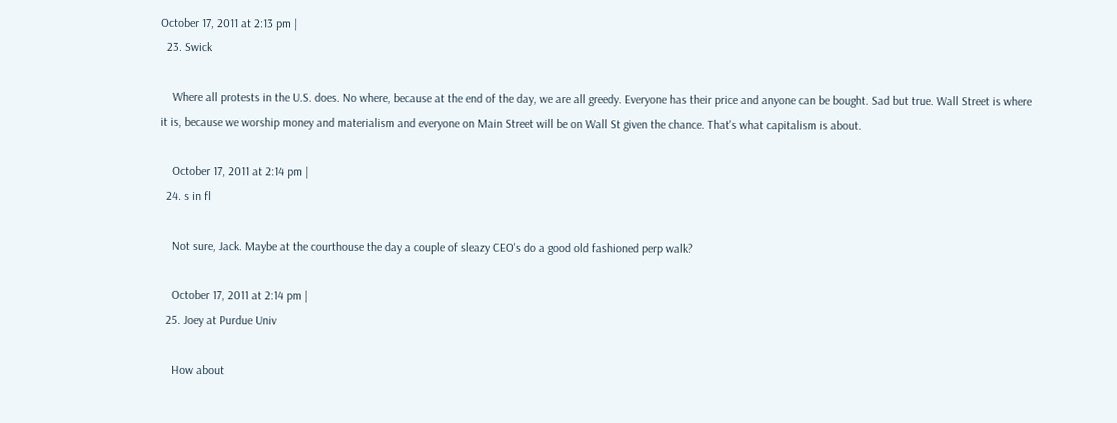October 17, 2011 at 2:13 pm |
  23. Swick

    Where all protests in the U.S. does. No where, because at the end of the day, we are all greedy. Everyone has their price and anyone can be bought. Sad but true. Wall Street is where it is, because we worship money and materialism and everyone on Main Street will be on Wall St given the chance. That's what capitalism is about.

    October 17, 2011 at 2:14 pm |
  24. s in fl

    Not sure, Jack. Maybe at the courthouse the day a couple of sleazy CEO's do a good old fashioned perp walk?

    October 17, 2011 at 2:14 pm |
  25. Joey at Purdue Univ

    How about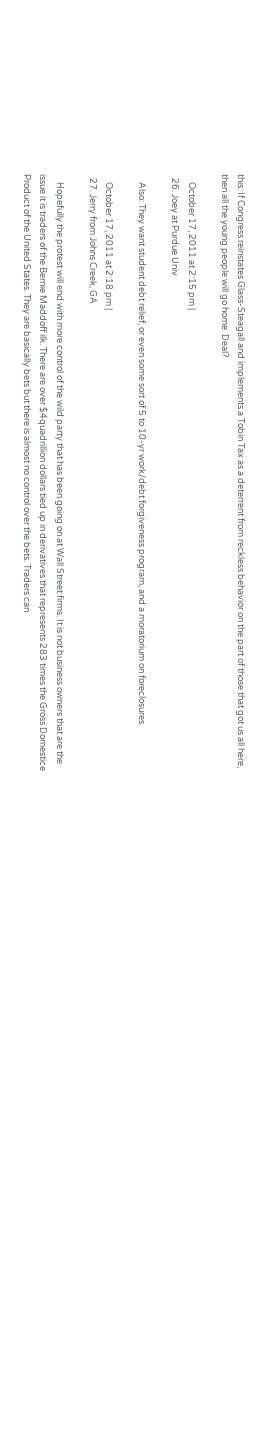this: If Congress reinstates Glass-Steagall and implements a Tobin Tax as a deterrent from reckless behavior on the part of those that got us all here, then all the young people will go home. Deal?

    October 17, 2011 at 2:15 pm |
  26. Joey at Purdue Univ

    Also: They want student debt relief, or even some sort of 5 to 10-yr work/debt forgiveness program, and a moratorium on foreclosures.

    October 17, 2011 at 2:18 pm |
  27. Jerry from Johns Creek, GA

    Hopefully the protest will end with more control of the wild party that has been going on at Wall Street firms. It is not business owners that are the issue it is traders of the Bernie Maddoff ilk. There are over $4quadrillion dollars tied up in derivatives that represents 283 times the Gross Domestice Product of the United States. They are basically bets but there is almost no control over the bets. Traders can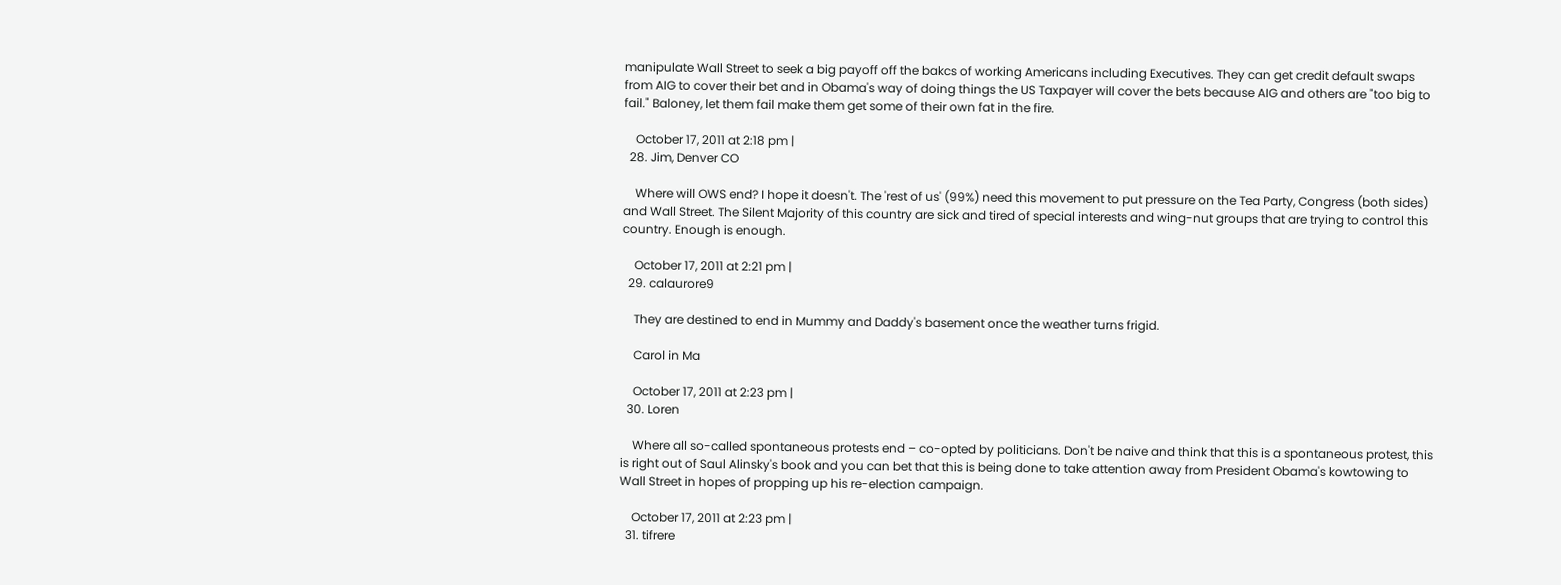manipulate Wall Street to seek a big payoff off the bakcs of working Americans including Executives. They can get credit default swaps from AIG to cover their bet and in Obama's way of doing things the US Taxpayer will cover the bets because AIG and others are "too big to fail." Baloney, let them fail make them get some of their own fat in the fire.

    October 17, 2011 at 2:18 pm |
  28. Jim, Denver CO

    Where will OWS end? I hope it doesn't. The 'rest of us' (99%) need this movement to put pressure on the Tea Party, Congress (both sides) and Wall Street. The Silent Majority of this country are sick and tired of special interests and wing-nut groups that are trying to control this country. Enough is enough.

    October 17, 2011 at 2:21 pm |
  29. calaurore9

    They are destined to end in Mummy and Daddy's basement once the weather turns frigid.

    Carol in Ma

    October 17, 2011 at 2:23 pm |
  30. Loren

    Where all so-called spontaneous protests end – co-opted by politicians. Don't be naive and think that this is a spontaneous protest, this is right out of Saul Alinsky's book and you can bet that this is being done to take attention away from President Obama's kowtowing to Wall Street in hopes of propping up his re-election campaign.

    October 17, 2011 at 2:23 pm |
  31. tifrere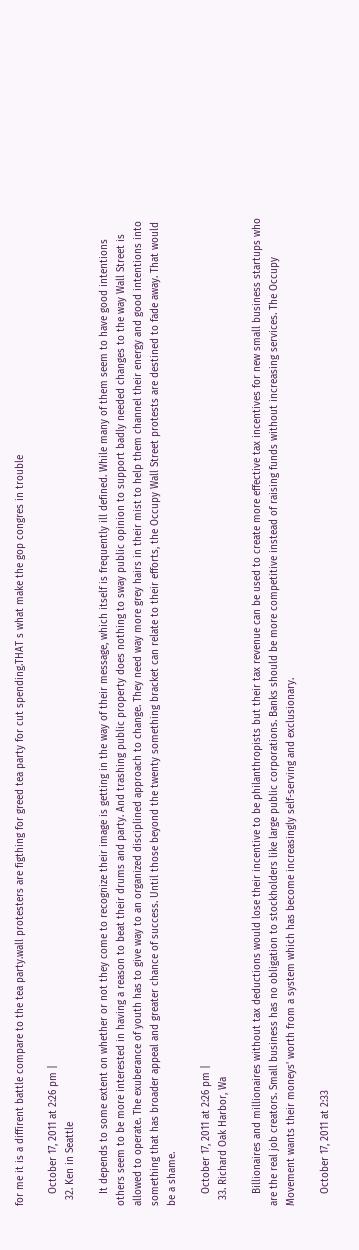for me it is a diffirent battle compare to the tea party.wall protesters are figthing for greed tea party for cut spending.THAT s what make the gop congres in trouble

    October 17, 2011 at 2:26 pm |
  32. Ken in Seattle

    It depends to some extent on whether or not they come to recognize their image is getting in the way of their message, which itself is frequently ill defined. While many of them seem to have good intentions others seem to be more interested in having a reason to beat their drums and party. And trashing public property does nothing to sway public opinion to support badly needed changes to the way Wall Street is allowed to operate. The exuberance of youth has to give way to an organized disciplined approach to change. They need way more grey hairs in their mist to help them channel their energy and good intentions into something that has broader appeal and greater chance of success. Until those beyond the twenty something bracket can relate to their efforts, the Occupy Wall Street protests are destined to fade away. That would be a shame.

    October 17, 2011 at 2:26 pm |
  33. Richard Oak Harbor, Wa

    Billionaires and millionaires without tax deductions would lose their incentive to be philanthropists but their tax revenue can be used to create more effective tax incentives for new small business startups who are the real job creators. Small business has no obligation to stockholders like large public corporations. Banks should be more competitive instead of raising funds without increasing services. The Occupy Movement wants their moneys' worth from a system which has become increasingly self-serving and exclusionary.

    October 17, 2011 at 2:33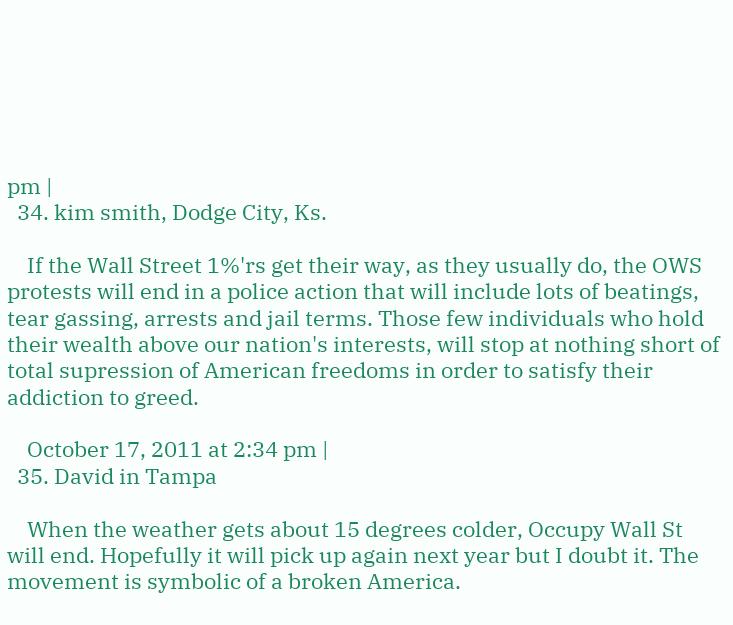pm |
  34. kim smith, Dodge City, Ks.

    If the Wall Street 1%'rs get their way, as they usually do, the OWS protests will end in a police action that will include lots of beatings, tear gassing, arrests and jail terms. Those few individuals who hold their wealth above our nation's interests, will stop at nothing short of total supression of American freedoms in order to satisfy their addiction to greed.

    October 17, 2011 at 2:34 pm |
  35. David in Tampa

    When the weather gets about 15 degrees colder, Occupy Wall St will end. Hopefully it will pick up again next year but I doubt it. The movement is symbolic of a broken America.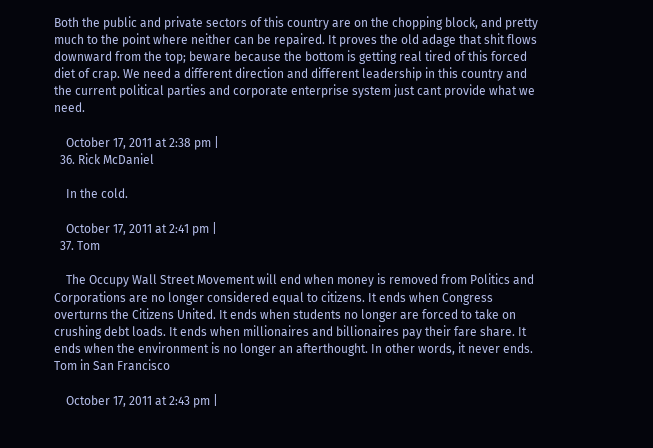Both the public and private sectors of this country are on the chopping block, and pretty much to the point where neither can be repaired. It proves the old adage that shit flows downward from the top; beware because the bottom is getting real tired of this forced diet of crap. We need a different direction and different leadership in this country and the current political parties and corporate enterprise system just cant provide what we need.

    October 17, 2011 at 2:38 pm |
  36. Rick McDaniel

    In the cold.

    October 17, 2011 at 2:41 pm |
  37. Tom

    The Occupy Wall Street Movement will end when money is removed from Politics and Corporations are no longer considered equal to citizens. It ends when Congress overturns the Citizens United. It ends when students no longer are forced to take on crushing debt loads. It ends when millionaires and billionaires pay their fare share. It ends when the environment is no longer an afterthought. In other words, it never ends. Tom in San Francisco

    October 17, 2011 at 2:43 pm |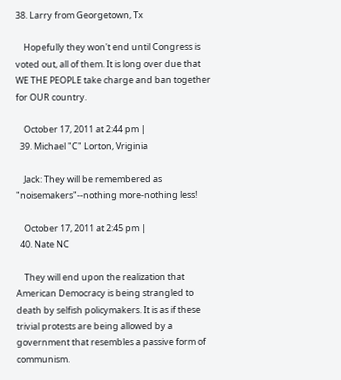38. Larry from Georgetown, Tx

    Hopefully they won't end until Congress is voted out, all of them. It is long over due that WE THE PEOPLE take charge and ban together for OUR country.

    October 17, 2011 at 2:44 pm |
  39. Michael "C" Lorton, Vriginia

    Jack: They will be remembered as "noisemakers"--nothing more-nothing less!

    October 17, 2011 at 2:45 pm |
  40. Nate NC

    They will end upon the realization that American Democracy is being strangled to death by selfish policymakers. It is as if these trivial protests are being allowed by a government that resembles a passive form of communism.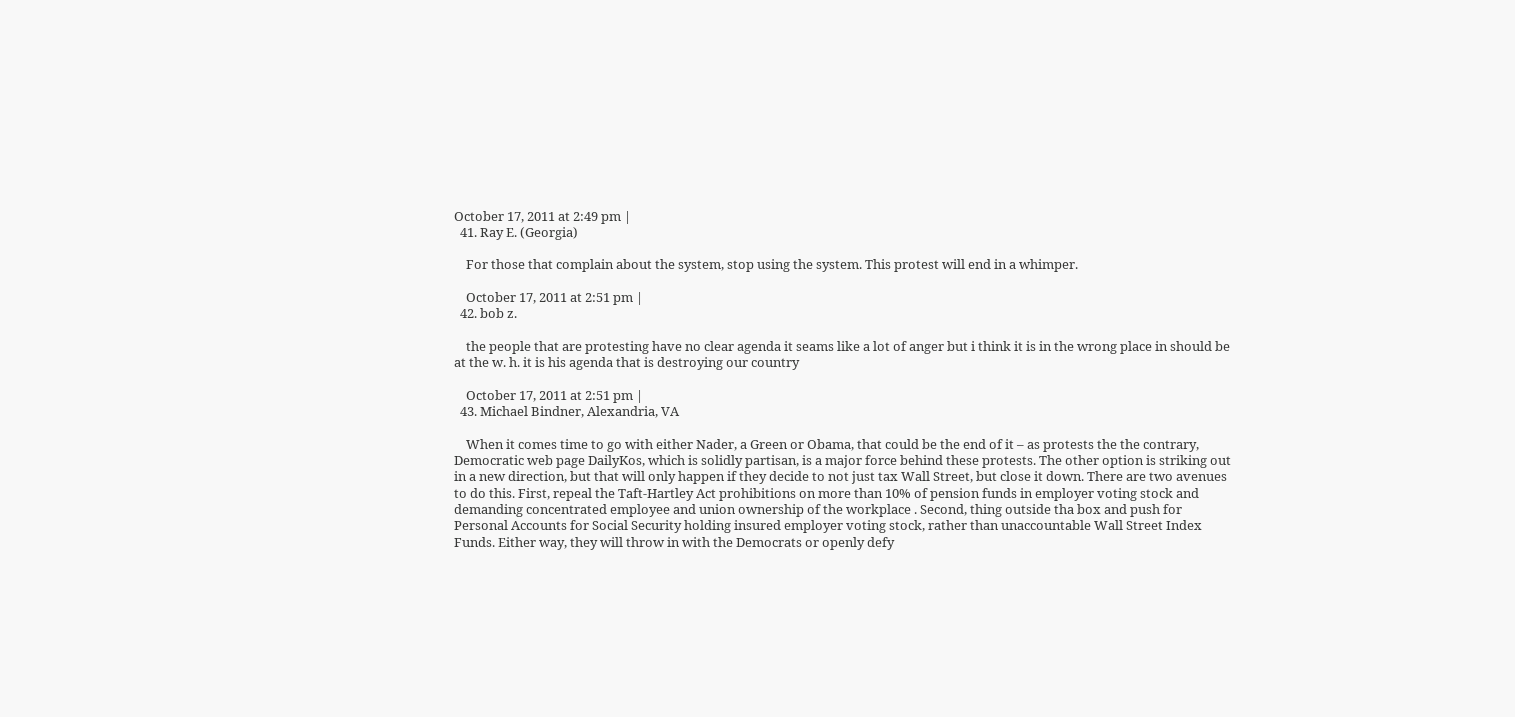October 17, 2011 at 2:49 pm |
  41. Ray E. (Georgia)

    For those that complain about the system, stop using the system. This protest will end in a whimper.

    October 17, 2011 at 2:51 pm |
  42. bob z.

    the people that are protesting have no clear agenda it seams like a lot of anger but i think it is in the wrong place in should be at the w. h. it is his agenda that is destroying our country

    October 17, 2011 at 2:51 pm |
  43. Michael Bindner, Alexandria, VA

    When it comes time to go with either Nader, a Green or Obama, that could be the end of it – as protests the the contrary, Democratic web page DailyKos, which is solidly partisan, is a major force behind these protests. The other option is striking out in a new direction, but that will only happen if they decide to not just tax Wall Street, but close it down. There are two avenues to do this. First, repeal the Taft-Hartley Act prohibitions on more than 10% of pension funds in employer voting stock and demanding concentrated employee and union ownership of the workplace . Second, thing outside tha box and push for Personal Accounts for Social Security holding insured employer voting stock, rather than unaccountable Wall Street Index Funds. Either way, they will throw in with the Democrats or openly defy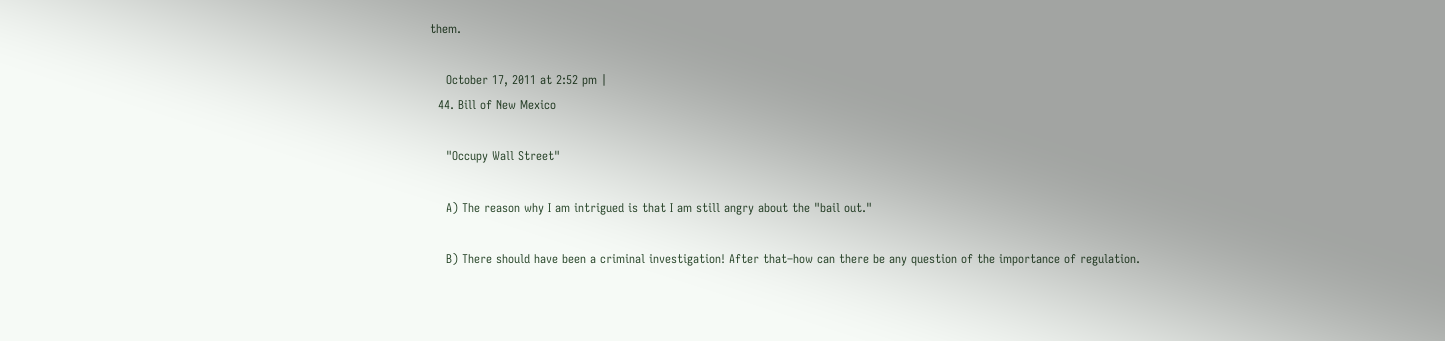them.

    October 17, 2011 at 2:52 pm |
  44. Bill of New Mexico

    "Occupy Wall Street"

    A) The reason why I am intrigued is that I am still angry about the "bail out."

    B) There should have been a criminal investigation! After that–how can there be any question of the importance of regulation.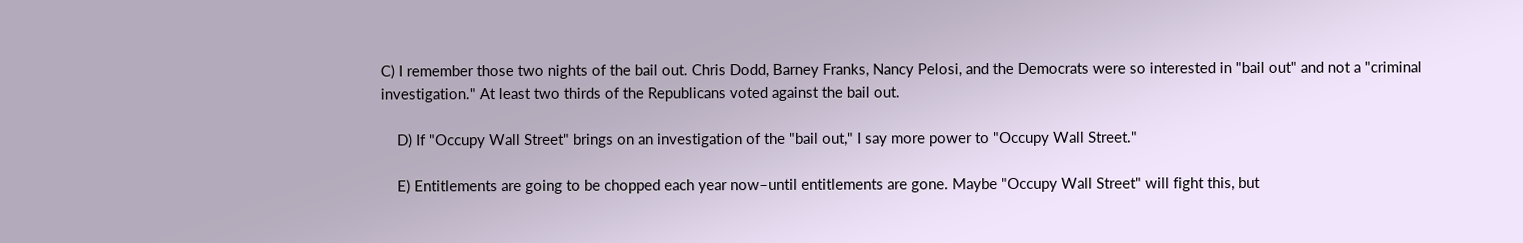C) I remember those two nights of the bail out. Chris Dodd, Barney Franks, Nancy Pelosi, and the Democrats were so interested in "bail out" and not a "criminal investigation." At least two thirds of the Republicans voted against the bail out.

    D) If "Occupy Wall Street" brings on an investigation of the "bail out," I say more power to "Occupy Wall Street."

    E) Entitlements are going to be chopped each year now–until entitlements are gone. Maybe "Occupy Wall Street" will fight this, but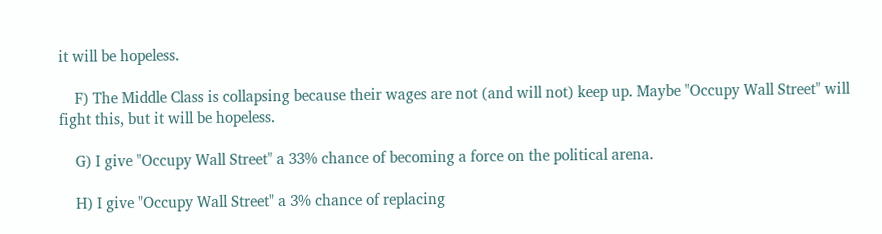it will be hopeless.

    F) The Middle Class is collapsing because their wages are not (and will not) keep up. Maybe "Occupy Wall Street" will fight this, but it will be hopeless.

    G) I give "Occupy Wall Street" a 33% chance of becoming a force on the political arena.

    H) I give "Occupy Wall Street" a 3% chance of replacing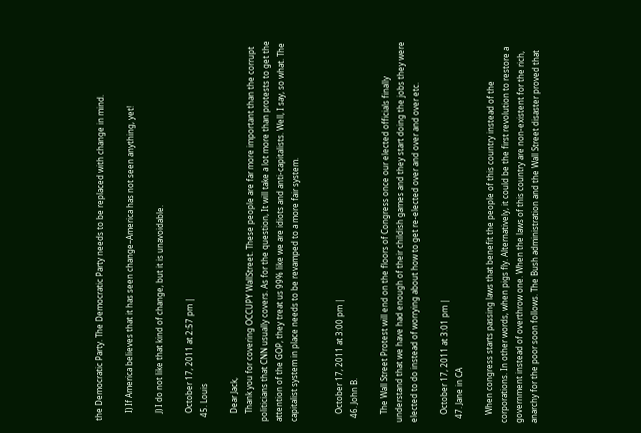the Democratic Party. The Democratic Party needs to be replaced with change in mind.

    I) If America believes that it has seen change–America has not seen anything, yet!

    J) I do not like that kind of change, but it is unavoidable.

    October 17, 2011 at 2:57 pm |
  45. Louis

    Dear Jack,
    Thank you for covering OCCUPY WallStreet. These people are far more important than the corrupt politicians that CNN usually covers. As for the question, It will take a lot more than protests to get the attention of the GOP, they treat us 99% like we are idiots and anti-capitalists. Well, I say, so what. The capitalist system in place needs to be revamped to a more fair system.


    October 17, 2011 at 3:00 pm |
  46. John B.

    The Wall Street Protest will end on the floors of Congress once our elected officials finally understand that we have had enough of their childish games and they start doing the jobs they were elected to do instead of worrying about how to get re-elected over and over and over etc.

    October 17, 2011 at 3:01 pm |
  47. Jane in CA

    When congress starts passing laws that benefit the people of this country instead of the corporations. In other words, when pigs fly. Alternatively, it could be the first revolution to restore a government instead of overthrow one. When the laws of this country are non-existent for the rich, anarchy for the poor soon follows. The Bush administration and the Wall Street disaster proved that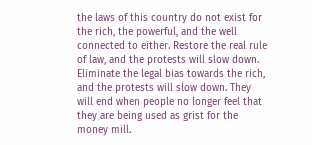the laws of this country do not exist for the rich, the powerful, and the well connected to either. Restore the real rule of law, and the protests will slow down. Eliminate the legal bias towards the rich, and the protests will slow down. They will end when people no longer feel that they are being used as grist for the money mill.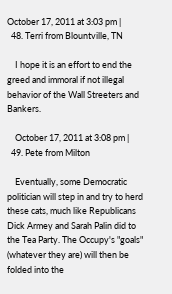October 17, 2011 at 3:03 pm |
  48. Terri from Blountville, TN

    I hope it is an effort to end the greed and immoral if not illegal behavior of the Wall Streeters and Bankers.

    October 17, 2011 at 3:08 pm |
  49. Pete from Milton

    Eventually, some Democratic politician will step in and try to herd these cats, much like Republicans Dick Armey and Sarah Palin did to the Tea Party. The Occupy's "goals" (whatever they are) will then be folded into the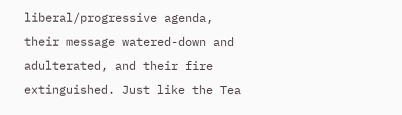liberal/progressive agenda, their message watered-down and adulterated, and their fire extinguished. Just like the Tea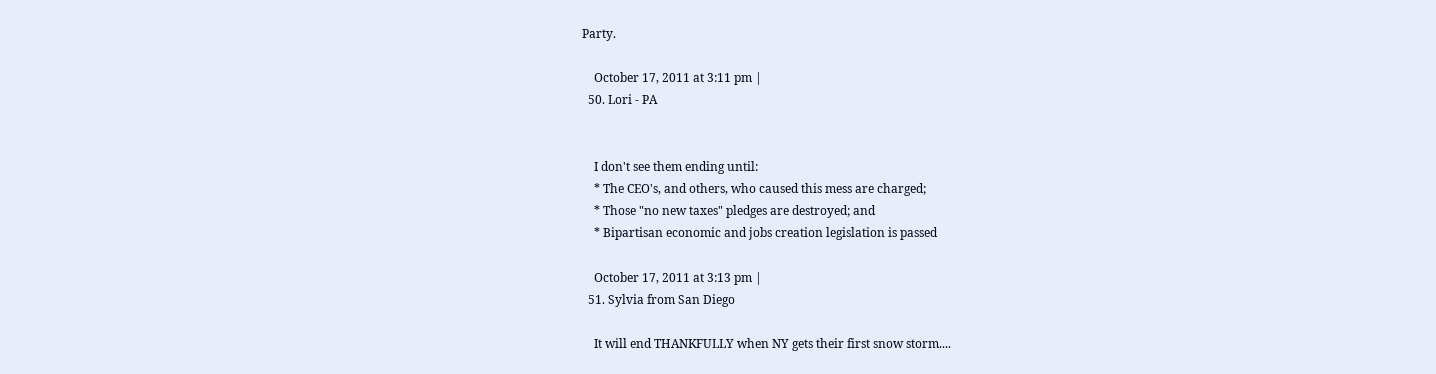Party.

    October 17, 2011 at 3:11 pm |
  50. Lori - PA


    I don't see them ending until:
    * The CEO's, and others, who caused this mess are charged;
    * Those "no new taxes" pledges are destroyed; and
    * Bipartisan economic and jobs creation legislation is passed

    October 17, 2011 at 3:13 pm |
  51. Sylvia from San Diego

    It will end THANKFULLY when NY gets their first snow storm....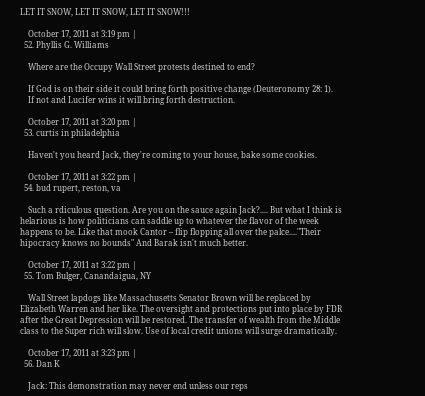LET IT SNOW, LET IT SNOW, LET IT SNOW!!!

    October 17, 2011 at 3:19 pm |
  52. Phyllis G. Williams

    Where are the Occupy Wall Street protests destined to end?

    If God is on their side it could bring forth positive change (Deuteronomy 28: 1).
    If not and Lucifer wins it will bring forth destruction.

    October 17, 2011 at 3:20 pm |
  53. curtis in philadelphia

    Haven't you heard Jack, they're coming to your house, bake some cookies.

    October 17, 2011 at 3:22 pm |
  54. bud rupert, reston, va

    Such a rdiculous question. Are you on the sauce again Jack?.... But what I think is helarious is how politicians can saddle up to whatever the flavor of the week happens to be. Like that mook Cantor – flip flopping all over the palce...."Their hipocracy knows no bounds" And Barak isn't much better.

    October 17, 2011 at 3:22 pm |
  55. Tom Bulger, Canandaigua, NY

    Wall Street lapdogs like Massachusetts Senator Brown will be replaced by Elizabeth Warren and her like. The oversight and protections put into place by FDR after the Great Depression will be restored. The transfer of wealth from the Middle class to the Super rich will slow. Use of local credit unions will surge dramatically.

    October 17, 2011 at 3:23 pm |
  56. Dan K

    Jack: This demonstration may never end unless our reps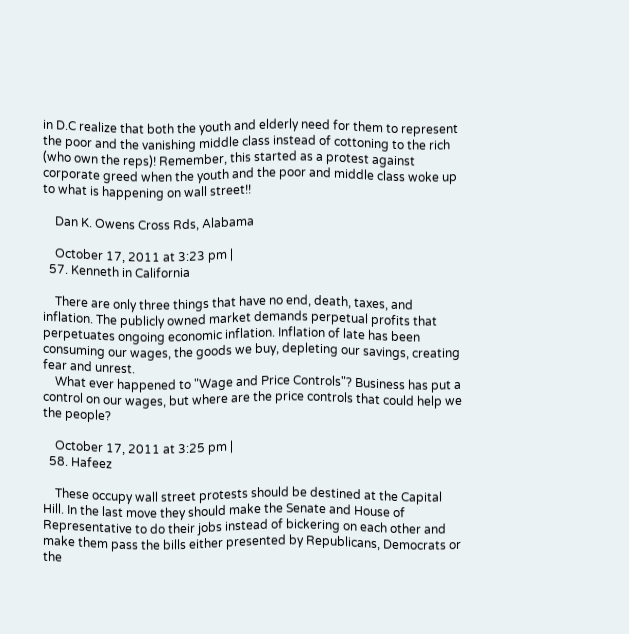in D.C realize that both the youth and elderly need for them to represent the poor and the vanishing middle class instead of cottoning to the rich (who own the reps)! Remember, this started as a protest against corporate greed when the youth and the poor and middle class woke up to what is happening on wall street!!

    Dan K. Owens Cross Rds, Alabama

    October 17, 2011 at 3:23 pm |
  57. Kenneth in California

    There are only three things that have no end, death, taxes, and inflation. The publicly owned market demands perpetual profits that perpetuates ongoing economic inflation. Inflation of late has been consuming our wages, the goods we buy, depleting our savings, creating fear and unrest.
    What ever happened to "Wage and Price Controls"? Business has put a control on our wages, but where are the price controls that could help we the people?

    October 17, 2011 at 3:25 pm |
  58. Hafeez

    These occupy wall street protests should be destined at the Capital Hill. In the last move they should make the Senate and House of Representative to do their jobs instead of bickering on each other and make them pass the bills either presented by Republicans, Democrats or the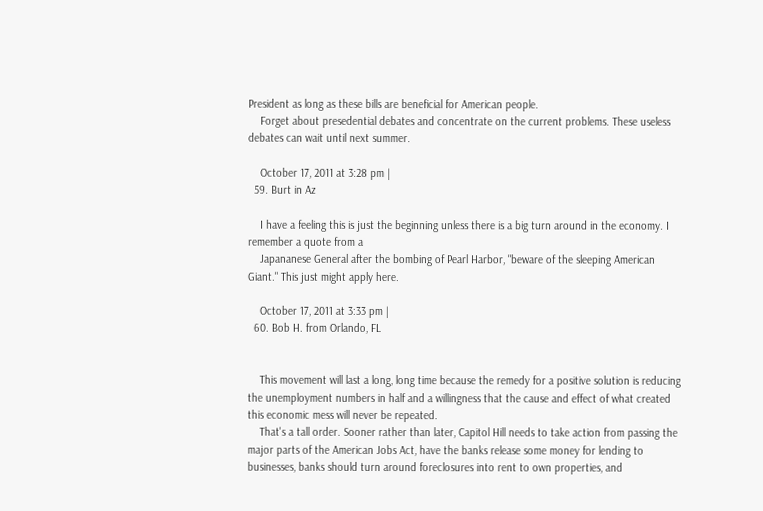President as long as these bills are beneficial for American people.
    Forget about presedential debates and concentrate on the current problems. These useless debates can wait until next summer.

    October 17, 2011 at 3:28 pm |
  59. Burt in Az

    I have a feeling this is just the beginning unless there is a big turn around in the economy. I remember a quote from a
    Japananese General after the bombing of Pearl Harbor, "beware of the sleeping American Giant." This just might apply here.

    October 17, 2011 at 3:33 pm |
  60. Bob H. from Orlando, FL


    This movement will last a long, long time because the remedy for a positive solution is reducing the unemployment numbers in half and a willingness that the cause and effect of what created this economic mess will never be repeated.
    That's a tall order. Sooner rather than later, Capitol Hill needs to take action from passing the major parts of the American Jobs Act, have the banks release some money for lending to businesses, banks should turn around foreclosures into rent to own properties, and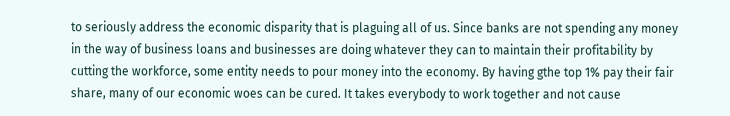to seriously address the economic disparity that is plaguing all of us. Since banks are not spending any money in the way of business loans and businesses are doing whatever they can to maintain their profitability by cutting the workforce, some entity needs to pour money into the economy. By having gthe top 1% pay their fair share, many of our economic woes can be cured. It takes everybody to work together and not cause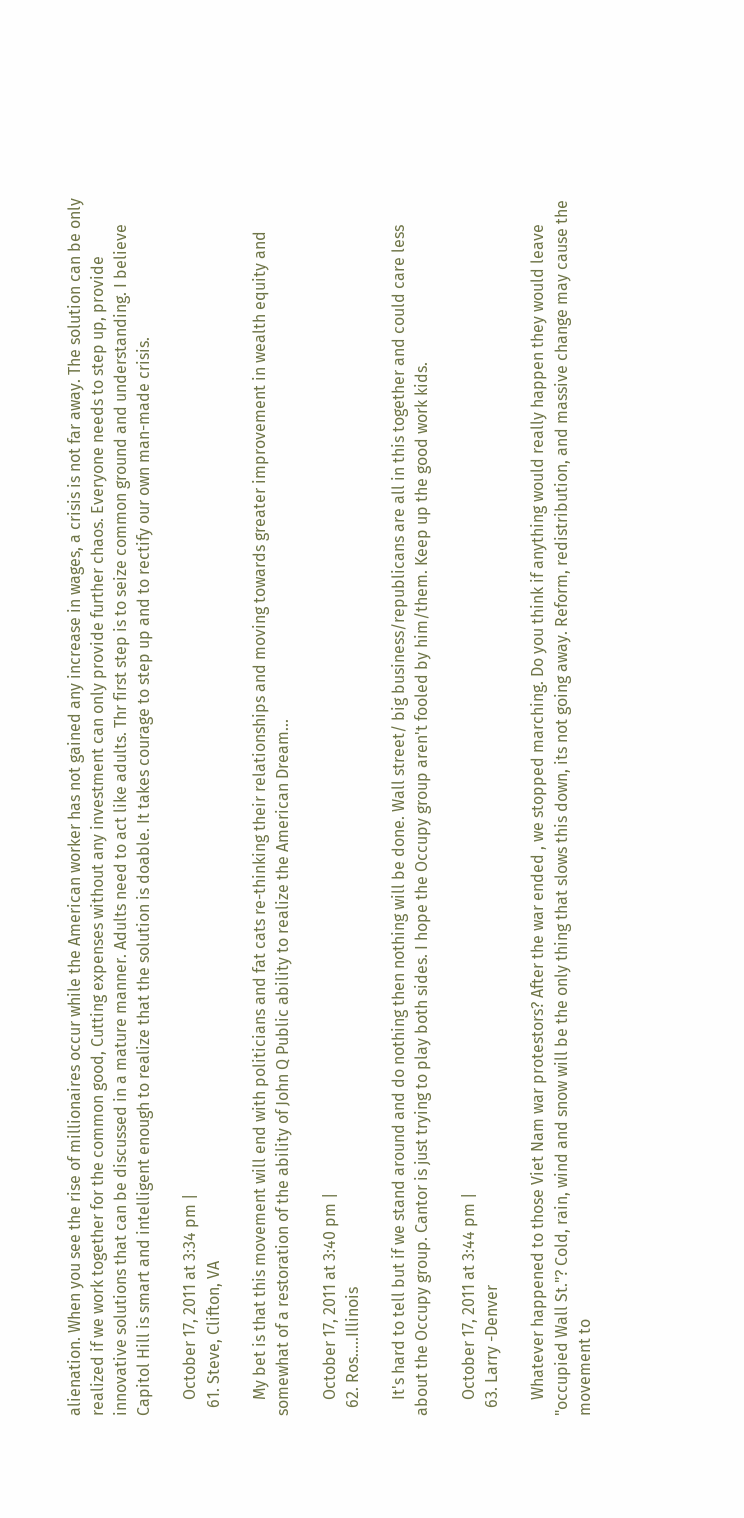alienation. When you see the rise of millionaires occur while the American worker has not gained any increase in wages, a crisis is not far away. The solution can be only realized if we work together for the common good, Cutting expenses without any investment can only provide further chaos. Everyone needs to step up, provide innovative solutions that can be discussed in a mature manner. Adults need to act like adults. Thr first step is to seize common ground and understanding. I believe Capitol Hill is smart and intelligent enough to realize that the solution is doable. It takes courage to step up and to rectify our own man-made crisis.

    October 17, 2011 at 3:34 pm |
  61. Steve, Clifton, VA

    My bet is that this movement will end with politicians and fat cats re-thinking their relationships and moving towards greater improvement in wealth equity and somewhat of a restoration of the ability of John Q Public ability to realize the American Dream...

    October 17, 2011 at 3:40 pm |
  62. Ros.....Illinois

    It's hard to tell but if we stand around and do nothing then nothing will be done. Wall street/ big business/republicans are all in this together and could care less about the Occupy group. Cantor is just trying to play both sides. I hope the Occupy group aren't fooled by him/them. Keep up the good work kids.

    October 17, 2011 at 3:44 pm |
  63. Larry -Denver

    Whatever happened to those Viet Nam war protestors? After the war ended , we stopped marching. Do you think if anything would really happen they would leave "occupied Wall St."? Cold, rain, wind and snow will be the only thing that slows this down, its not going away. Reform, redistribution, and massive change may cause the movement to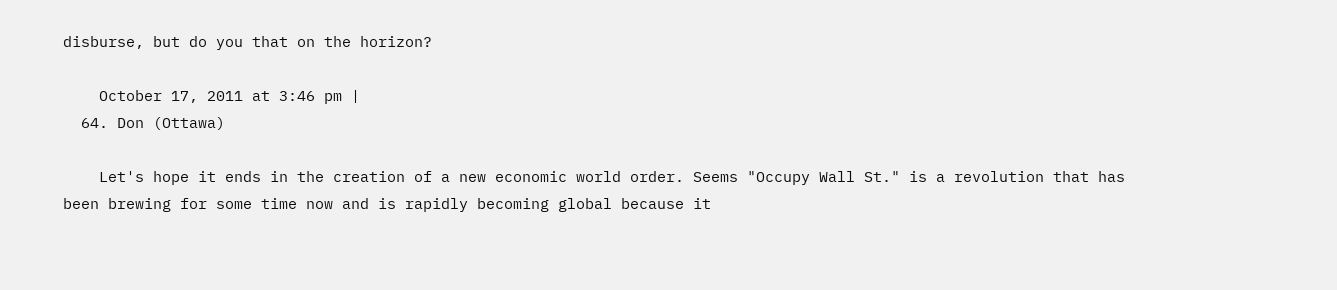disburse, but do you that on the horizon?

    October 17, 2011 at 3:46 pm |
  64. Don (Ottawa)

    Let's hope it ends in the creation of a new economic world order. Seems "Occupy Wall St." is a revolution that has been brewing for some time now and is rapidly becoming global because it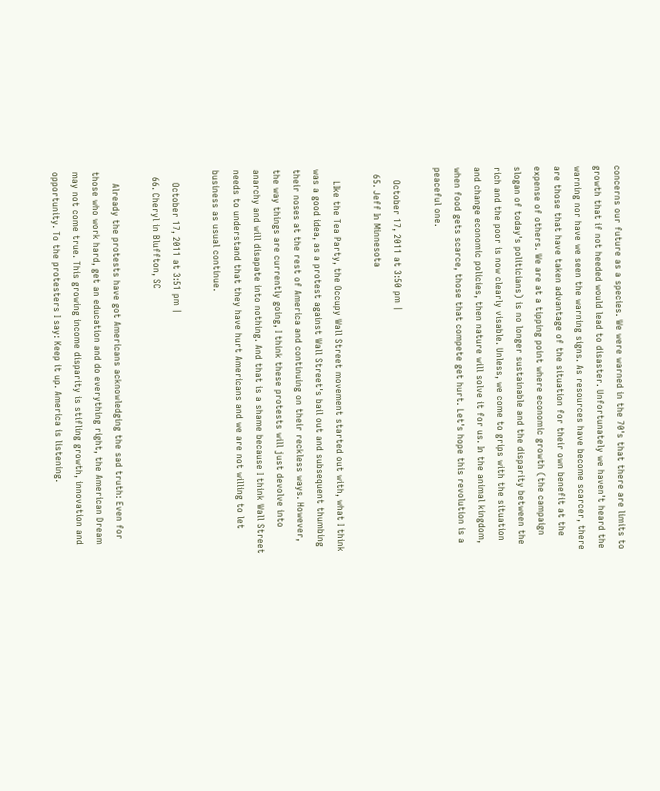concerns our future as a species. We were warned in the 70's that there are limits to growth that if not heeded would lead to disaster. Unfortunately we haven't heard the warning nor have we seen the warning signs. As resources have become scarcer, there are those that have taken advantage of the situation for their own benefit at the expense of others. We are at a tipping point where economic growth (the campaign slogan of today's politicians) is no longer sustainable and the disparity between the rich and the poor is now clearly visable. Unless, we come to grips with the situation and change economic policies, then nature will solve it for us. In the animal kingdom, when food gets scarce, those that compete get hurt. Let's hope this revolution is a peaceful one.

    October 17, 2011 at 3:50 pm |
  65. Jeff In Minnesota

    LIke the Tea Party, the Occupy Wall Street movement started out with, what I think was a good idea, as a protest against Wall Street's bail out and subsequent thumbing their noses at the rest of America and continuing on their reckless ways. However, the way things are currently going, I think these protests will just devolve into anarchy and will disapate into nothing. And that is a shame because I think Wall Street needs to understand that they have hurt Americans and we are not willing to let business as usual continue.

    October 17, 2011 at 3:51 pm |
  66. Cheryl in Bluffton, SC

    Already the protests have got Americans acknowledging the sad truth: Even for those who work hard, get an education and do everything right, the American Dream may not come true. This growing income disparity is stifling growth, innovation and opportunity. To the protesters I say: Keep it up. America is listening.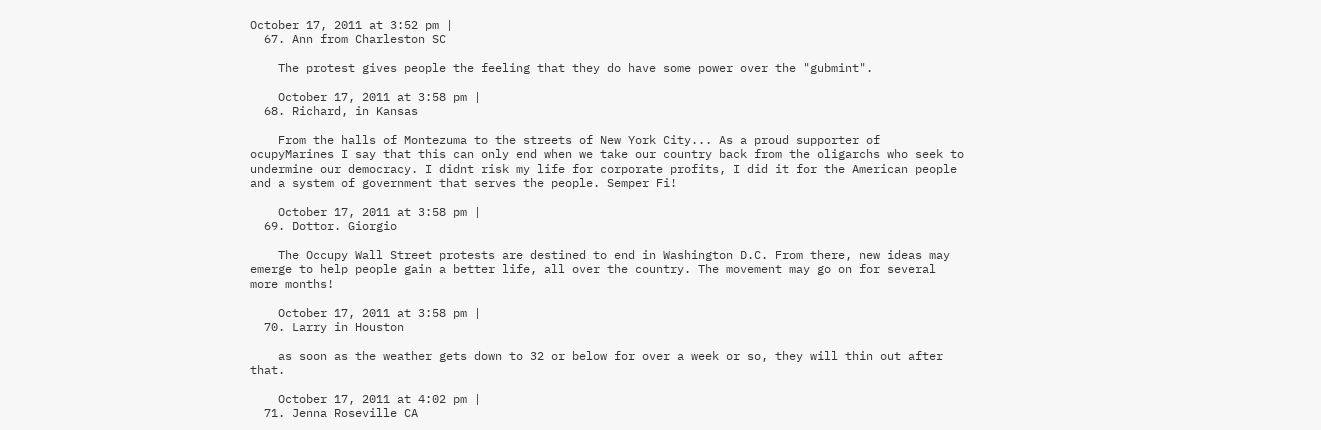October 17, 2011 at 3:52 pm |
  67. Ann from Charleston SC

    The protest gives people the feeling that they do have some power over the "gubmint".

    October 17, 2011 at 3:58 pm |
  68. Richard, in Kansas

    From the halls of Montezuma to the streets of New York City... As a proud supporter of ocupyMarines I say that this can only end when we take our country back from the oligarchs who seek to undermine our democracy. I didnt risk my life for corporate profits, I did it for the American people and a system of government that serves the people. Semper Fi!

    October 17, 2011 at 3:58 pm |
  69. Dottor. Giorgio

    The Occupy Wall Street protests are destined to end in Washington D.C. From there, new ideas may emerge to help people gain a better life, all over the country. The movement may go on for several more months!

    October 17, 2011 at 3:58 pm |
  70. Larry in Houston

    as soon as the weather gets down to 32 or below for over a week or so, they will thin out after that.

    October 17, 2011 at 4:02 pm |
  71. Jenna Roseville CA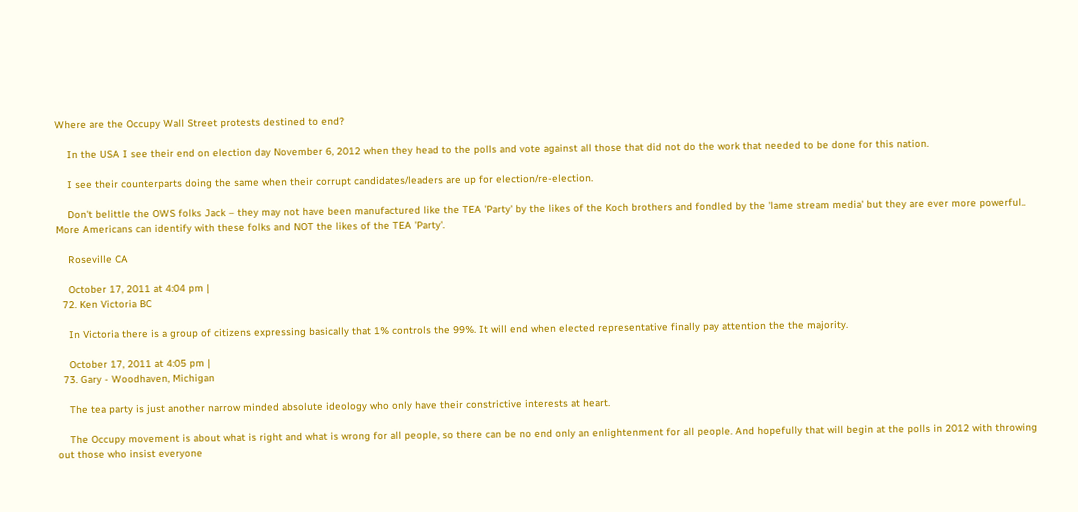Where are the Occupy Wall Street protests destined to end?

    In the USA I see their end on election day November 6, 2012 when they head to the polls and vote against all those that did not do the work that needed to be done for this nation.

    I see their counterparts doing the same when their corrupt candidates/leaders are up for election/re-election.

    Don't belittle the OWS folks Jack – they may not have been manufactured like the TEA 'Party' by the likes of the Koch brothers and fondled by the 'lame stream media' but they are ever more powerful.. More Americans can identify with these folks and NOT the likes of the TEA 'Party'.

    Roseville CA

    October 17, 2011 at 4:04 pm |
  72. Ken Victoria BC

    In Victoria there is a group of citizens expressing basically that 1% controls the 99%. It will end when elected representative finally pay attention the the majority.

    October 17, 2011 at 4:05 pm |
  73. Gary - Woodhaven, Michigan

    The tea party is just another narrow minded absolute ideology who only have their constrictive interests at heart.

    The Occupy movement is about what is right and what is wrong for all people, so there can be no end only an enlightenment for all people. And hopefully that will begin at the polls in 2012 with throwing out those who insist everyone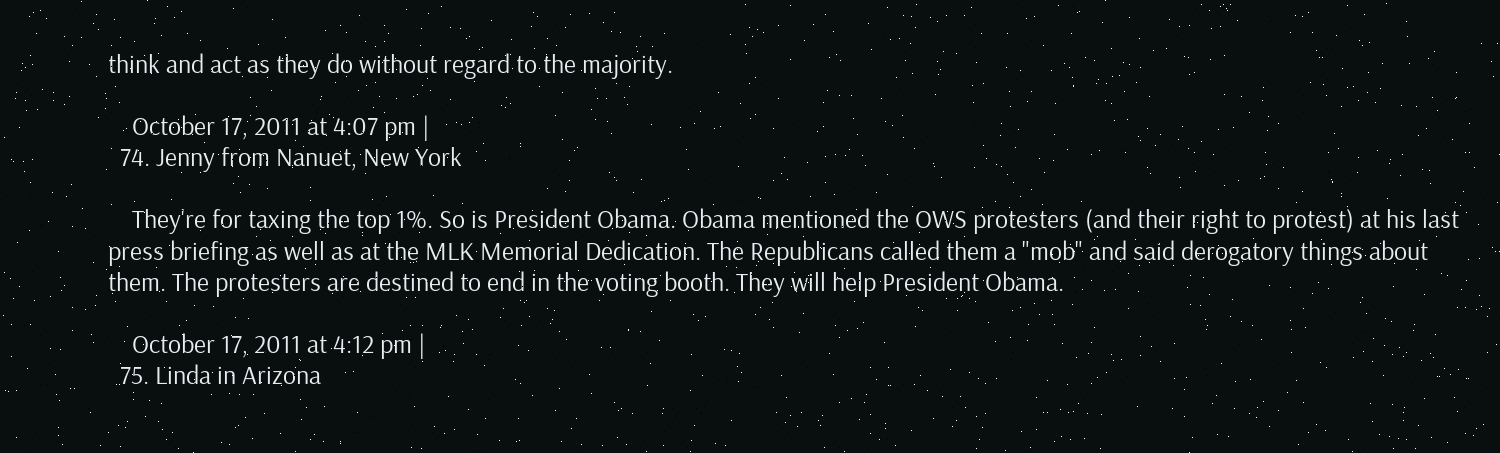think and act as they do without regard to the majority.

    October 17, 2011 at 4:07 pm |
  74. Jenny from Nanuet, New York

    They're for taxing the top 1%. So is President Obama. Obama mentioned the OWS protesters (and their right to protest) at his last press briefing as well as at the MLK Memorial Dedication. The Republicans called them a "mob" and said derogatory things about them. The protesters are destined to end in the voting booth. They will help President Obama.

    October 17, 2011 at 4:12 pm |
  75. Linda in Arizona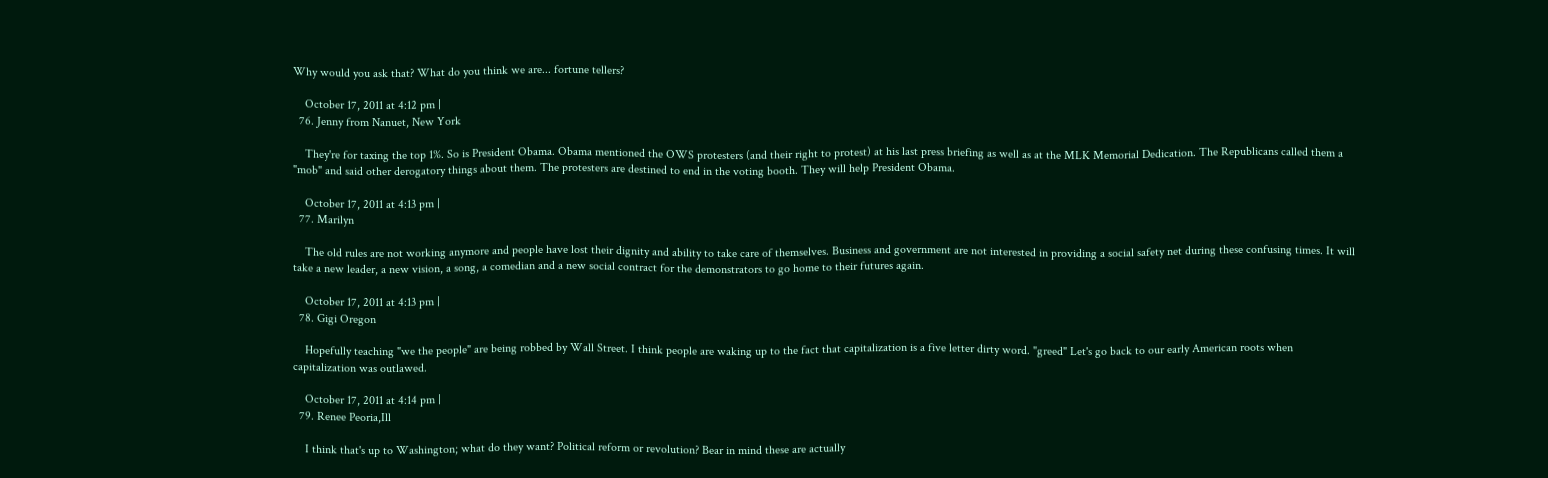Why would you ask that? What do you think we are... fortune tellers?

    October 17, 2011 at 4:12 pm |
  76. Jenny from Nanuet, New York

    They're for taxing the top 1%. So is President Obama. Obama mentioned the OWS protesters (and their right to protest) at his last press briefing as well as at the MLK Memorial Dedication. The Republicans called them a "mob" and said other derogatory things about them. The protesters are destined to end in the voting booth. They will help President Obama.

    October 17, 2011 at 4:13 pm |
  77. Marilyn

    The old rules are not working anymore and people have lost their dignity and ability to take care of themselves. Business and government are not interested in providing a social safety net during these confusing times. It will take a new leader, a new vision, a song, a comedian and a new social contract for the demonstrators to go home to their futures again.

    October 17, 2011 at 4:13 pm |
  78. Gigi Oregon

    Hopefully teaching "we the people" are being robbed by Wall Street. I think people are waking up to the fact that capitalization is a five letter dirty word. "greed" Let's go back to our early American roots when capitalization was outlawed.

    October 17, 2011 at 4:14 pm |
  79. Renee Peoria,Ill

    I think that's up to Washington; what do they want? Political reform or revolution? Bear in mind these are actually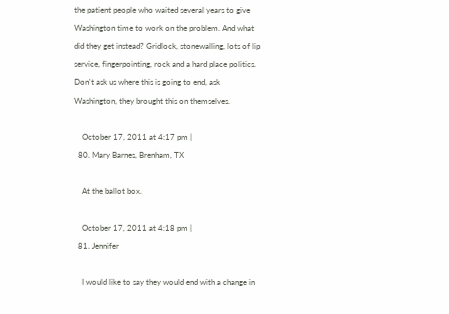the patient people who waited several years to give Washington time to work on the problem. And what did they get instead? Gridlock, stonewalling, lots of lip service, fingerpointing, rock and a hard place politics. Don't ask us where this is going to end, ask Washington, they brought this on themselves.

    October 17, 2011 at 4:17 pm |
  80. Mary Barnes, Brenham, TX

    At the ballot box.

    October 17, 2011 at 4:18 pm |
  81. Jennifer

    I would like to say they would end with a change in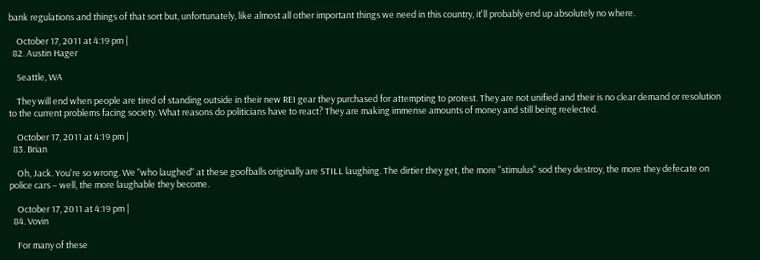bank regulations and things of that sort but, unfortunately, like almost all other important things we need in this country, it'll probably end up absolutely no where.

    October 17, 2011 at 4:19 pm |
  82. Austin Hager

    Seattle, WA

    They will end when people are tired of standing outside in their new REI gear they purchased for attempting to protest. They are not unified and their is no clear demand or resolution to the current problems facing society. What reasons do politicians have to react? They are making immense amounts of money and still being reelected.

    October 17, 2011 at 4:19 pm |
  83. Brian

    Oh, Jack. You're so wrong. We "who laughed" at these goofballs originally are STILL laughing. The dirtier they get, the more "stimulus" sod they destroy, the more they defecate on police cars – well, the more laughable they become.

    October 17, 2011 at 4:19 pm |
  84. Vovin

    For many of these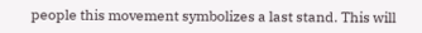people this movement symbolizes a last stand. This will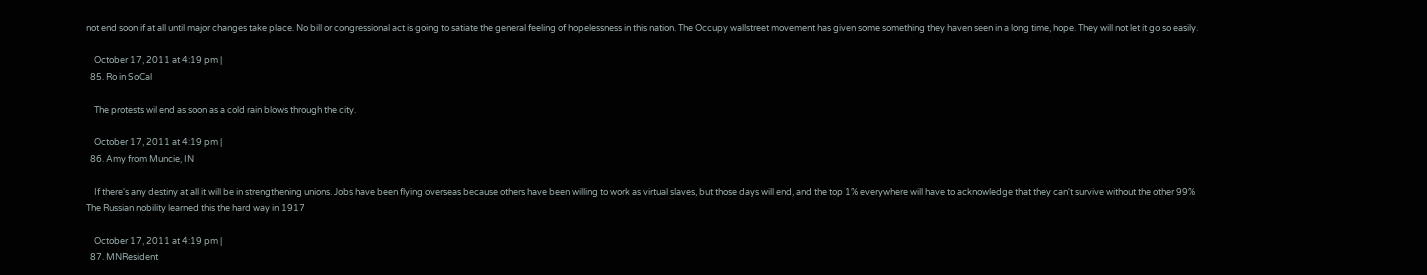not end soon if at all until major changes take place. No bill or congressional act is going to satiate the general feeling of hopelessness in this nation. The Occupy wallstreet movement has given some something they haven seen in a long time, hope. They will not let it go so easily.

    October 17, 2011 at 4:19 pm |
  85. Ro in SoCal

    The protests wil end as soon as a cold rain blows through the city.

    October 17, 2011 at 4:19 pm |
  86. Amy from Muncie, IN

    If there's any destiny at all it will be in strengthening unions. Jobs have been flying overseas because others have been willing to work as virtual slaves, but those days will end, and the top 1% everywhere will have to acknowledge that they can't survive without the other 99% The Russian nobility learned this the hard way in 1917

    October 17, 2011 at 4:19 pm |
  87. MNResident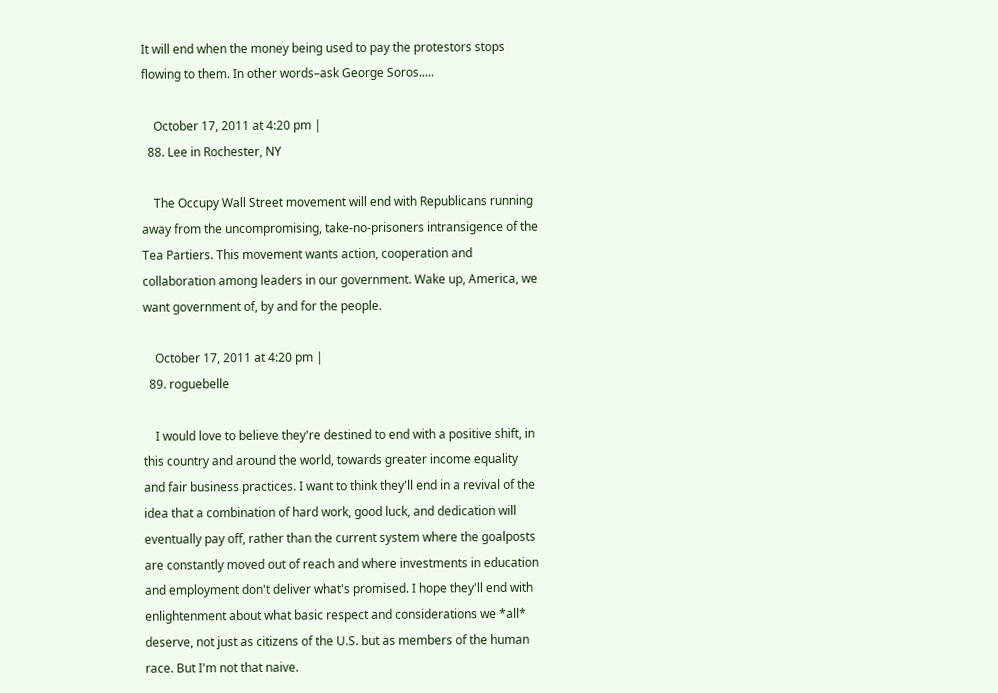It will end when the money being used to pay the protestors stops flowing to them. In other words–ask George Soros.....

    October 17, 2011 at 4:20 pm |
  88. Lee in Rochester, NY

    The Occupy Wall Street movement will end with Republicans running away from the uncompromising, take-no-prisoners intransigence of the Tea Partiers. This movement wants action, cooperation and collaboration among leaders in our government. Wake up, America, we want government of, by and for the people.

    October 17, 2011 at 4:20 pm |
  89. roguebelle

    I would love to believe they're destined to end with a positive shift, in this country and around the world, towards greater income equality and fair business practices. I want to think they'll end in a revival of the idea that a combination of hard work, good luck, and dedication will eventually pay off, rather than the current system where the goalposts are constantly moved out of reach and where investments in education and employment don't deliver what's promised. I hope they'll end with enlightenment about what basic respect and considerations we *all* deserve, not just as citizens of the U.S. but as members of the human race. But I'm not that naive.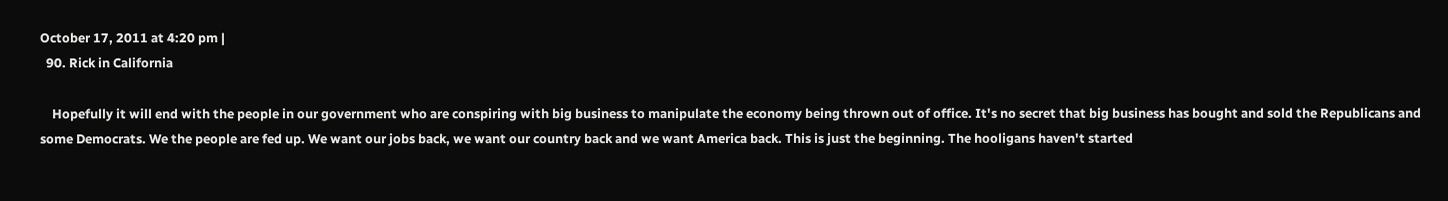October 17, 2011 at 4:20 pm |
  90. Rick in California

    Hopefully it will end with the people in our government who are conspiring with big business to manipulate the economy being thrown out of office. It's no secret that big business has bought and sold the Republicans and some Democrats. We the people are fed up. We want our jobs back, we want our country back and we want America back. This is just the beginning. The hooligans haven't started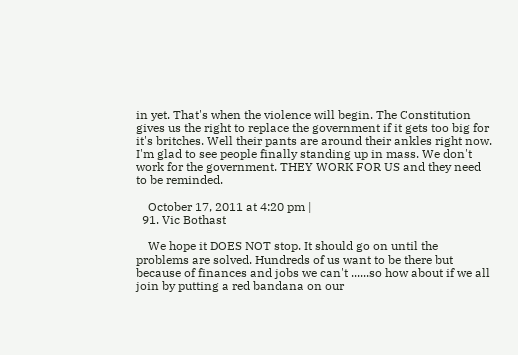in yet. That's when the violence will begin. The Constitution gives us the right to replace the government if it gets too big for it's britches. Well their pants are around their ankles right now. I'm glad to see people finally standing up in mass. We don't work for the government. THEY WORK FOR US and they need to be reminded.

    October 17, 2011 at 4:20 pm |
  91. Vic Bothast

    We hope it DOES NOT stop. It should go on until the problems are solved. Hundreds of us want to be there but because of finances and jobs we can't ......so how about if we all join by putting a red bandana on our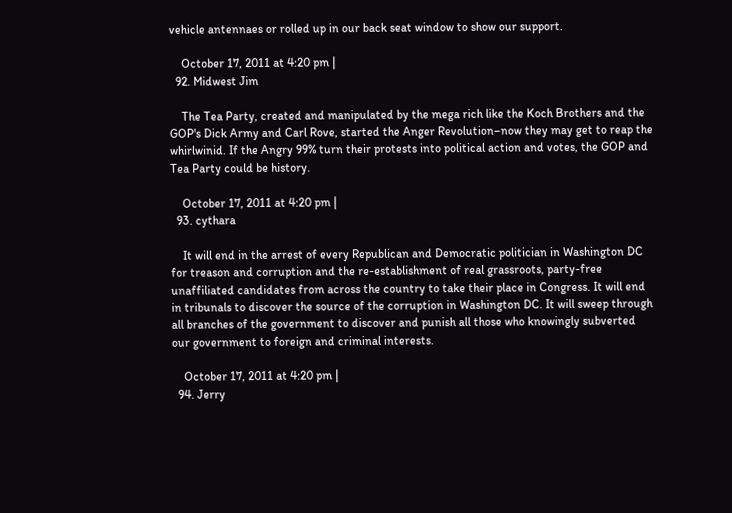vehicle antennaes or rolled up in our back seat window to show our support.

    October 17, 2011 at 4:20 pm |
  92. Midwest Jim

    The Tea Party, created and manipulated by the mega rich like the Koch Brothers and the GOP's Dick Army and Carl Rove, started the Anger Revolution–now they may get to reap the whirlwinid. If the Angry 99% turn their protests into political action and votes, the GOP and Tea Party could be history.

    October 17, 2011 at 4:20 pm |
  93. cythara

    It will end in the arrest of every Republican and Democratic politician in Washington DC for treason and corruption and the re-establishment of real grassroots, party-free unaffiliated candidates from across the country to take their place in Congress. It will end in tribunals to discover the source of the corruption in Washington DC. It will sweep through all branches of the government to discover and punish all those who knowingly subverted our government to foreign and criminal interests.

    October 17, 2011 at 4:20 pm |
  94. Jerry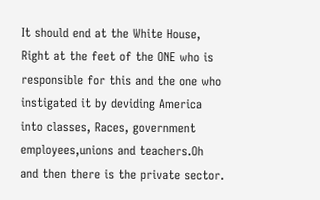It should end at the White House, Right at the feet of the ONE who is responsible for this and the one who instigated it by deviding America into classes, Races, government employees,unions and teachers.Oh and then there is the private sector.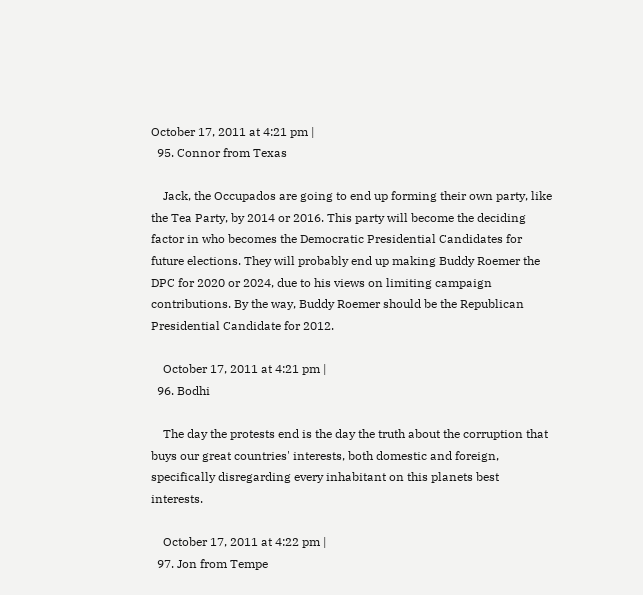October 17, 2011 at 4:21 pm |
  95. Connor from Texas

    Jack, the Occupados are going to end up forming their own party, like the Tea Party, by 2014 or 2016. This party will become the deciding factor in who becomes the Democratic Presidential Candidates for future elections. They will probably end up making Buddy Roemer the DPC for 2020 or 2024, due to his views on limiting campaign contributions. By the way, Buddy Roemer should be the Republican Presidential Candidate for 2012.

    October 17, 2011 at 4:21 pm |
  96. Bodhi

    The day the protests end is the day the truth about the corruption that buys our great countries' interests, both domestic and foreign, specifically disregarding every inhabitant on this planets best interests.

    October 17, 2011 at 4:22 pm |
  97. Jon from Tempe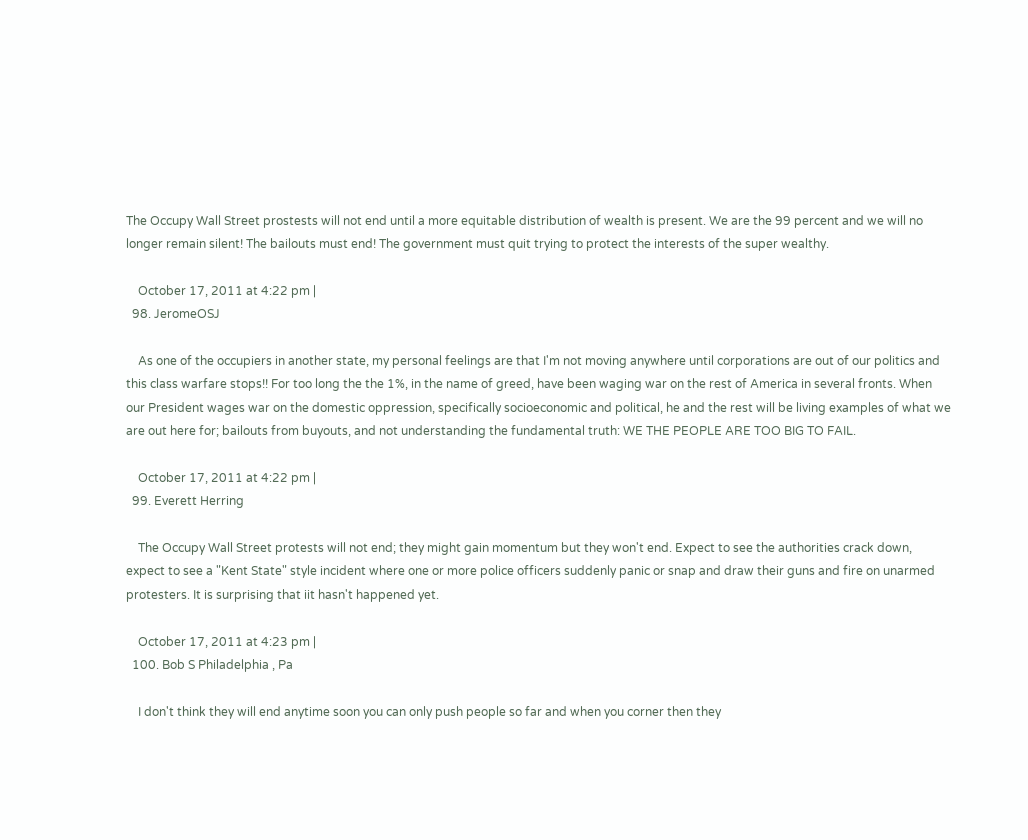The Occupy Wall Street prostests will not end until a more equitable distribution of wealth is present. We are the 99 percent and we will no longer remain silent! The bailouts must end! The government must quit trying to protect the interests of the super wealthy.

    October 17, 2011 at 4:22 pm |
  98. JeromeOSJ

    As one of the occupiers in another state, my personal feelings are that I'm not moving anywhere until corporations are out of our politics and this class warfare stops!! For too long the the 1%, in the name of greed, have been waging war on the rest of America in several fronts. When our President wages war on the domestic oppression, specifically socioeconomic and political, he and the rest will be living examples of what we are out here for; bailouts from buyouts, and not understanding the fundamental truth: WE THE PEOPLE ARE TOO BIG TO FAIL.

    October 17, 2011 at 4:22 pm |
  99. Everett Herring

    The Occupy Wall Street protests will not end; they might gain momentum but they won't end. Expect to see the authorities crack down, expect to see a "Kent State" style incident where one or more police officers suddenly panic or snap and draw their guns and fire on unarmed protesters. It is surprising that iit hasn't happened yet.

    October 17, 2011 at 4:23 pm |
  100. Bob S Philadelphia , Pa

    I don't think they will end anytime soon you can only push people so far and when you corner then they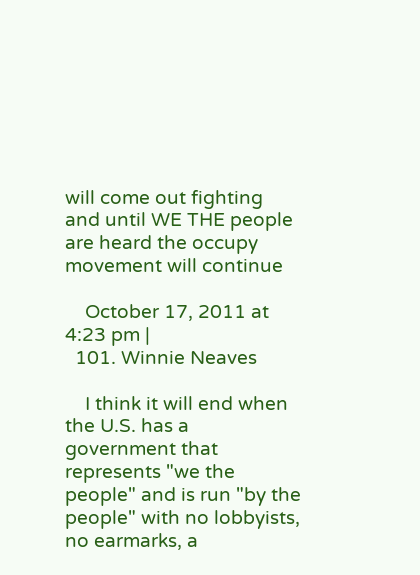will come out fighting and until WE THE people are heard the occupy movement will continue

    October 17, 2011 at 4:23 pm |
  101. Winnie Neaves

    I think it will end when the U.S. has a government that represents "we the people" and is run "by the people" with no lobbyists, no earmarks, a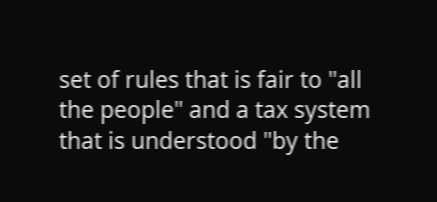set of rules that is fair to "all the people" and a tax system that is understood "by the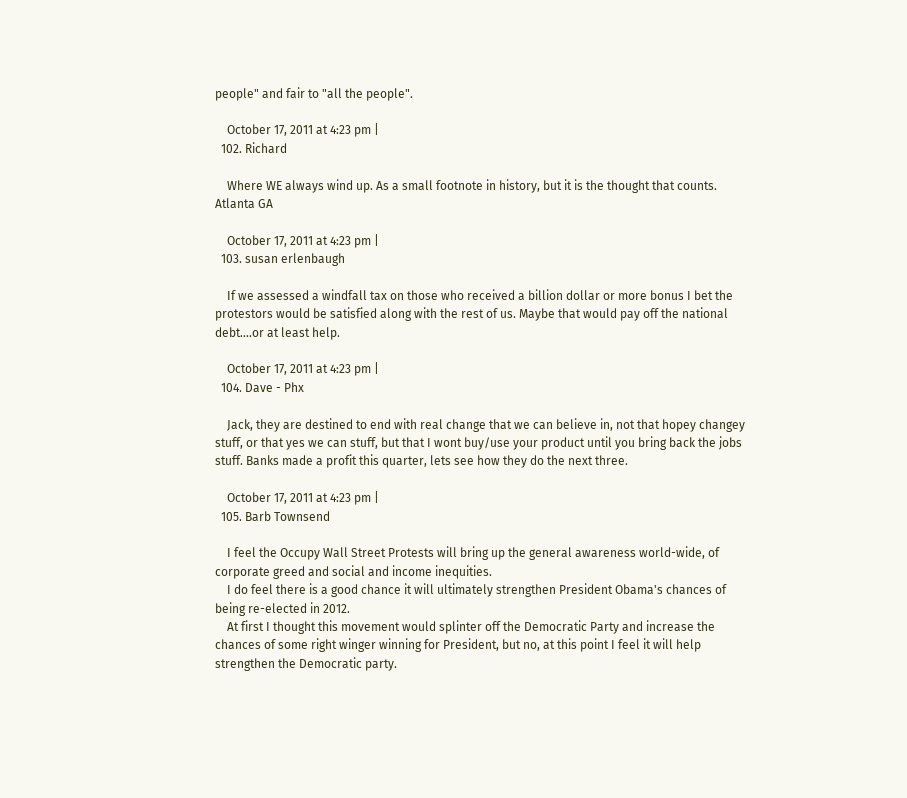people" and fair to "all the people".

    October 17, 2011 at 4:23 pm |
  102. Richard

    Where WE always wind up. As a small footnote in history, but it is the thought that counts. Atlanta GA

    October 17, 2011 at 4:23 pm |
  103. susan erlenbaugh

    If we assessed a windfall tax on those who received a billion dollar or more bonus I bet the protestors would be satisfied along with the rest of us. Maybe that would pay off the national debt....or at least help.

    October 17, 2011 at 4:23 pm |
  104. Dave - Phx

    Jack, they are destined to end with real change that we can believe in, not that hopey changey stuff, or that yes we can stuff, but that I wont buy/use your product until you bring back the jobs stuff. Banks made a profit this quarter, lets see how they do the next three.

    October 17, 2011 at 4:23 pm |
  105. Barb Townsend

    I feel the Occupy Wall Street Protests will bring up the general awareness world-wide, of corporate greed and social and income inequities.
    I do feel there is a good chance it will ultimately strengthen President Obama's chances of being re-elected in 2012.
    At first I thought this movement would splinter off the Democratic Party and increase the chances of some right winger winning for President, but no, at this point I feel it will help strengthen the Democratic party.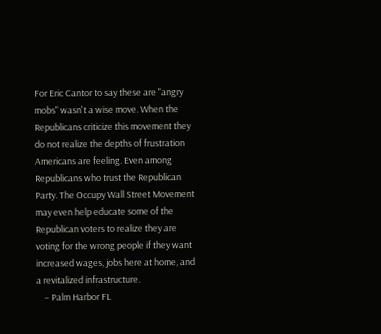For Eric Cantor to say these are "angry mobs" wasn't a wise move. When the Republicans criticize this movement they do not realize the depths of frustration Americans are feeling. Even among Republicans who trust the Republican Party. The Occupy Wall Street Movement may even help educate some of the Republican voters to realize they are voting for the wrong people if they want increased wages, jobs here at home, and a revitalized infrastructure.
    – Palm Harbor FL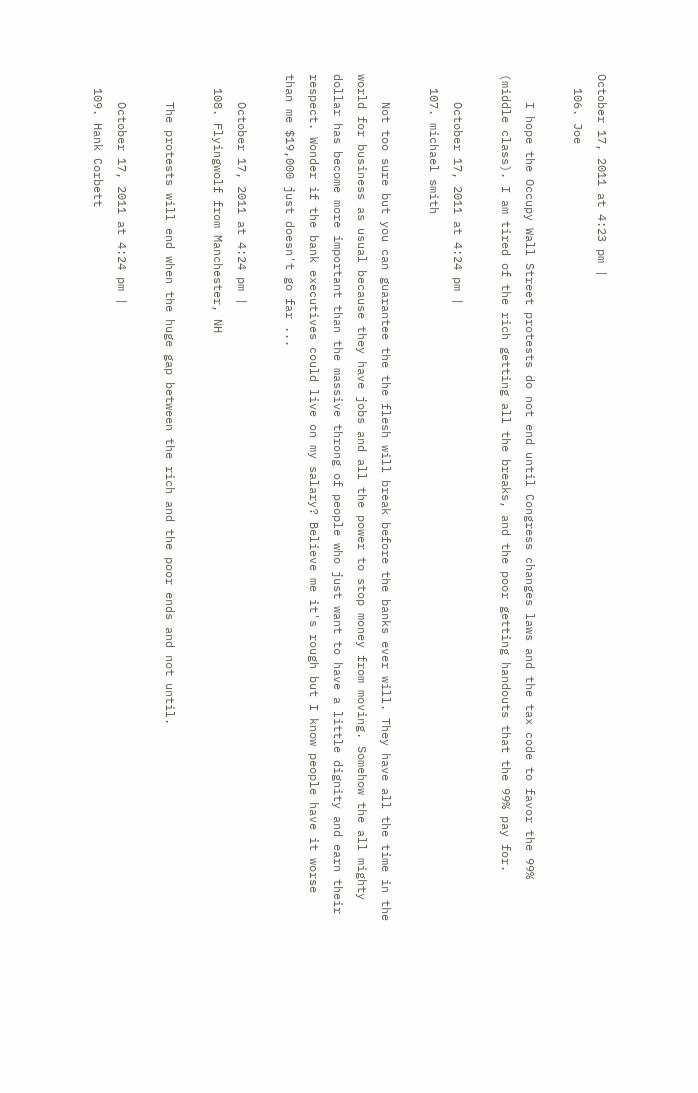October 17, 2011 at 4:23 pm |
  106. Joe

    I hope the Occupy Wall Street protests do not end until Congress changes laws and the tax code to favor the 99% (middle class). I am tired of the rich getting all the breaks, and the poor getting handouts that the 99% pay for.

    October 17, 2011 at 4:24 pm |
  107. michael smith

    Not too sure but you can guarantee the the flesh will break before the banks ever will. They have all the time in the world for business as usual because they have jobs and all the power to stop money from moving. Somehow the all mighty dollar has become more important than the massive throng of people who just want to have a little dignity and earn their respect. Wonder if the bank executives could live on my salary? Believe me it's rough but I know people have it worse than me $19,000 just doesn't go far ...

    October 17, 2011 at 4:24 pm |
  108. Flyingwolf from Manchester, NH

    The protests will end when the huge gap between the rich and the poor ends and not until.

    October 17, 2011 at 4:24 pm |
  109. Hank Corbett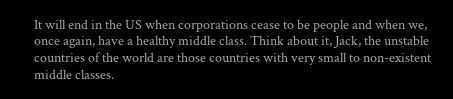It will end in the US when corporations cease to be people and when we, once again, have a healthy middle class. Think about it, Jack, the unstable countries of the world are those countries with very small to non-existent middle classes.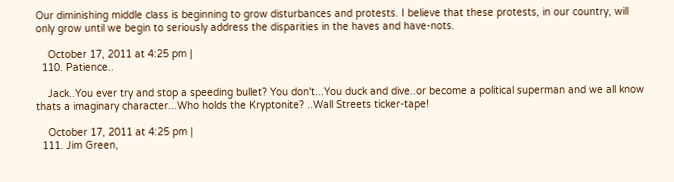Our diminishing middle class is beginning to grow disturbances and protests. I believe that these protests, in our country, will only grow until we begin to seriously address the disparities in the haves and have-nots.

    October 17, 2011 at 4:25 pm |
  110. Patience..

    Jack..You ever try and stop a speeding bullet? You don't...You duck and dive..or become a political superman and we all know thats a imaginary character...Who holds the Kryptonite? ..Wall Streets ticker-tape!

    October 17, 2011 at 4:25 pm |
  111. Jim Green,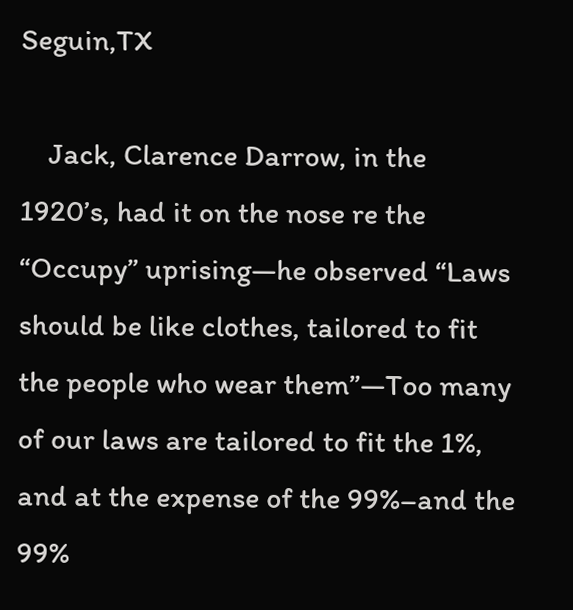Seguin,TX

    Jack, Clarence Darrow, in the 1920’s, had it on the nose re the “Occupy” uprising—he observed “Laws should be like clothes, tailored to fit the people who wear them”—Too many of our laws are tailored to fit the 1%, and at the expense of the 99%–and the 99%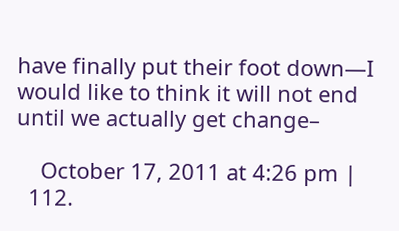have finally put their foot down—I would like to think it will not end until we actually get change–

    October 17, 2011 at 4:26 pm |
  112.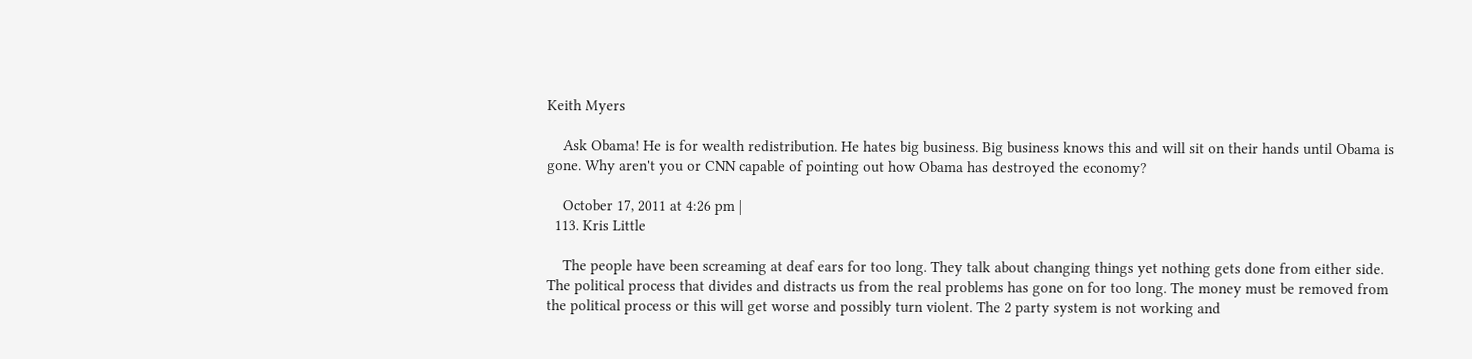Keith Myers

    Ask Obama! He is for wealth redistribution. He hates big business. Big business knows this and will sit on their hands until Obama is gone. Why aren't you or CNN capable of pointing out how Obama has destroyed the economy?

    October 17, 2011 at 4:26 pm |
  113. Kris Little

    The people have been screaming at deaf ears for too long. They talk about changing things yet nothing gets done from either side. The political process that divides and distracts us from the real problems has gone on for too long. The money must be removed from the political process or this will get worse and possibly turn violent. The 2 party system is not working and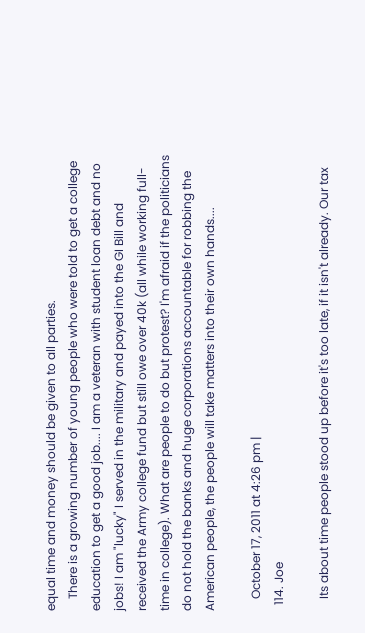equal time and money should be given to all parties.
    There is a growing number of young people who were told to get a college education to get a good job.... I am a veteran with student loan debt and no jobs! I am "lucky" I served in the military and payed into the GI Bill and received the Army college fund but still owe over 40k (all while working full-time in college). What are people to do but protest? I'm afraid if the politicians do not hold the banks and huge corporations accountable for robbing the American people, the people will take matters into their own hands....

    October 17, 2011 at 4:26 pm |
  114. Joe

    Its about time people stood up before it's too late, if it isn't already. Our tax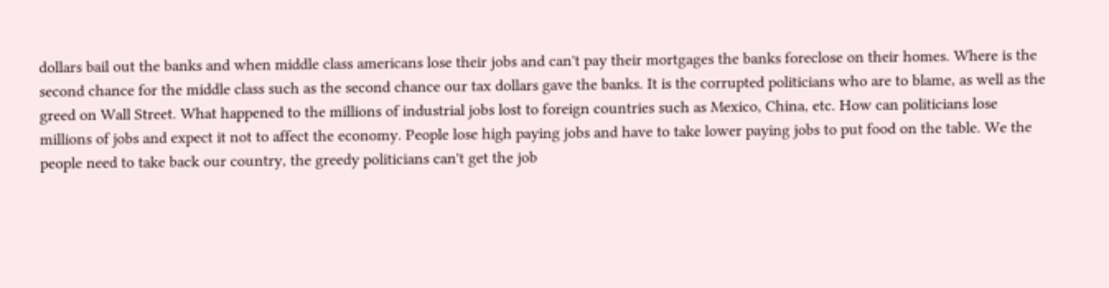dollars bail out the banks and when middle class americans lose their jobs and can't pay their mortgages the banks foreclose on their homes. Where is the second chance for the middle class such as the second chance our tax dollars gave the banks. It is the corrupted politicians who are to blame, as well as the greed on Wall Street. What happened to the millions of industrial jobs lost to foreign countries such as Mexico, China, etc. How can politicians lose millions of jobs and expect it not to affect the economy. People lose high paying jobs and have to take lower paying jobs to put food on the table. We the people need to take back our country, the greedy politicians can't get the job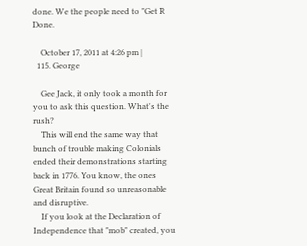done. We the people need to "Get R Done.

    October 17, 2011 at 4:26 pm |
  115. George

    Gee Jack, it only took a month for you to ask this question. What's the rush?
    This will end the same way that bunch of trouble making Colonials ended their demonstrations starting back in 1776. You know, the ones Great Britain found so unreasonable and disruptive.
    If you look at the Declaration of Independence that "mob" created, you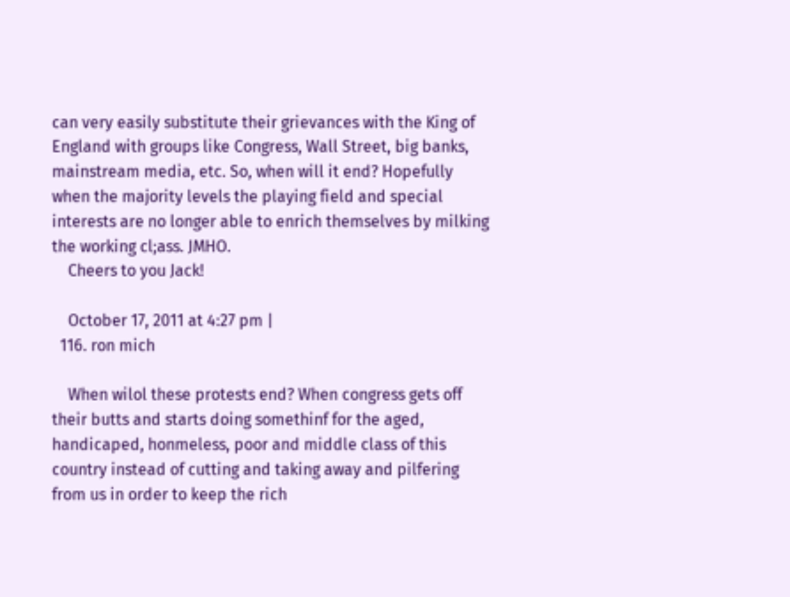can very easily substitute their grievances with the King of England with groups like Congress, Wall Street, big banks, mainstream media, etc. So, when will it end? Hopefully when the majority levels the playing field and special interests are no longer able to enrich themselves by milking the working cl;ass. JMHO.
    Cheers to you Jack!

    October 17, 2011 at 4:27 pm |
  116. ron mich

    When wilol these protests end? When congress gets off their butts and starts doing somethinf for the aged, handicaped, honmeless, poor and middle class of this country instead of cutting and taking away and pilfering from us in order to keep the rich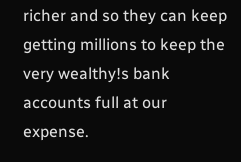richer and so they can keep getting millions to keep the very wealthy!s bank accounts full at our expense.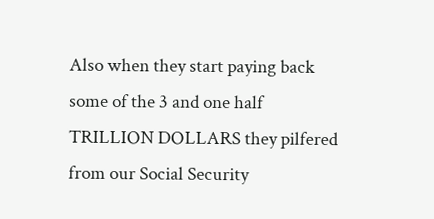Also when they start paying back some of the 3 and one half TRILLION DOLLARS they pilfered from our Social Security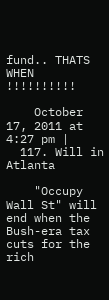fund.. THATS WHEN !!!!!!!!!!

    October 17, 2011 at 4:27 pm |
  117. Will in Atlanta

    "Occupy Wall St" will end when the Bush-era tax cuts for the rich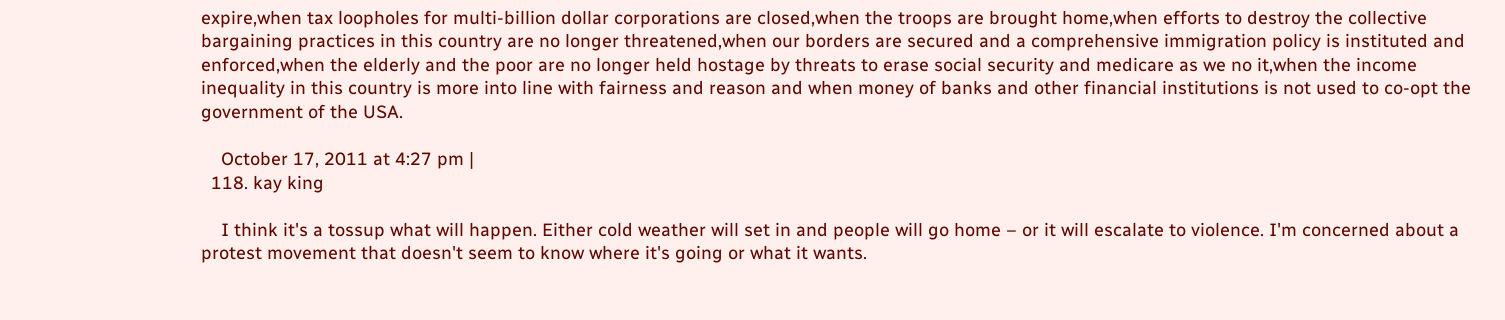expire,when tax loopholes for multi-billion dollar corporations are closed,when the troops are brought home,when efforts to destroy the collective bargaining practices in this country are no longer threatened,when our borders are secured and a comprehensive immigration policy is instituted and enforced,when the elderly and the poor are no longer held hostage by threats to erase social security and medicare as we no it,when the income inequality in this country is more into line with fairness and reason and when money of banks and other financial institutions is not used to co-opt the government of the USA.

    October 17, 2011 at 4:27 pm |
  118. kay king

    I think it's a tossup what will happen. Either cold weather will set in and people will go home – or it will escalate to violence. I'm concerned about a protest movement that doesn't seem to know where it's going or what it wants.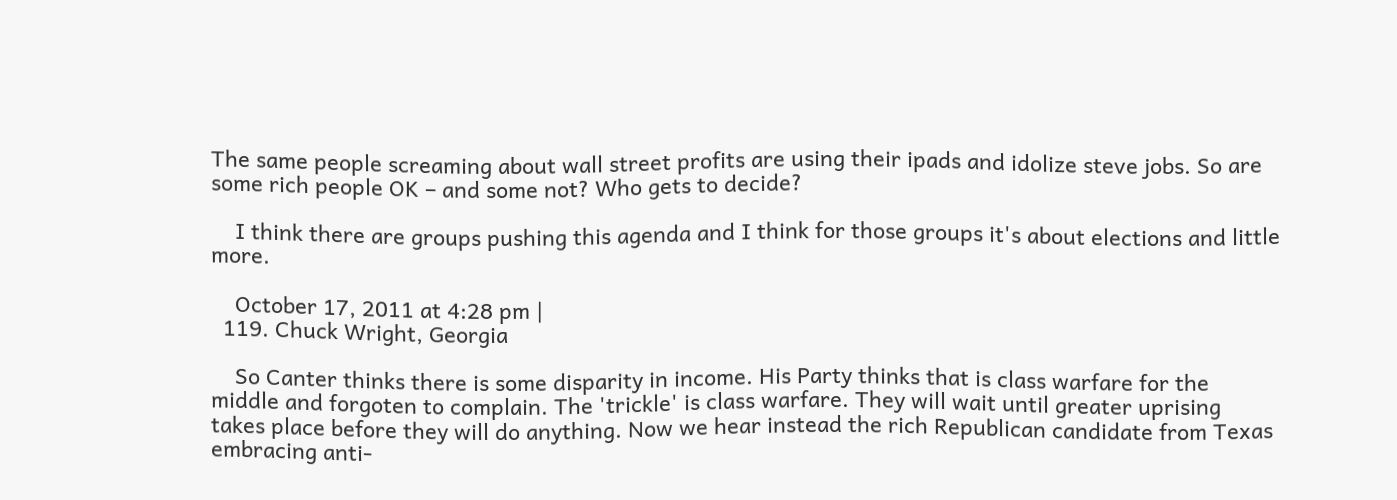The same people screaming about wall street profits are using their ipads and idolize steve jobs. So are some rich people OK – and some not? Who gets to decide?

    I think there are groups pushing this agenda and I think for those groups it's about elections and little more.

    October 17, 2011 at 4:28 pm |
  119. Chuck Wright, Georgia

    So Canter thinks there is some disparity in income. His Party thinks that is class warfare for the middle and forgoten to complain. The 'trickle' is class warfare. They will wait until greater uprising takes place before they will do anything. Now we hear instead the rich Republican candidate from Texas embracing anti-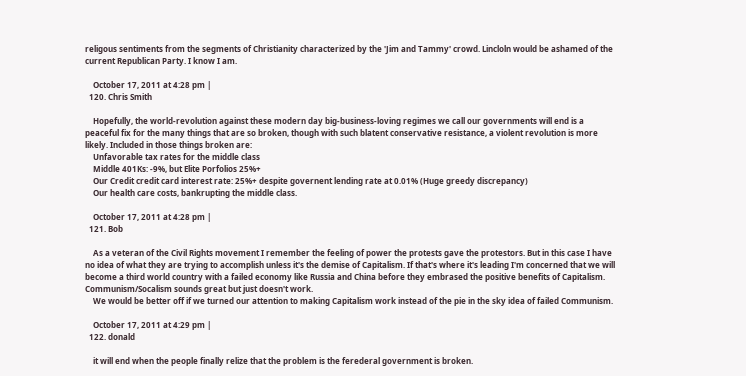religous sentiments from the segments of Christianity characterized by the 'Jim and Tammy' crowd. Lincloln would be ashamed of the current Republican Party. I know I am.

    October 17, 2011 at 4:28 pm |
  120. Chris Smith

    Hopefully, the world-revolution against these modern day big-business-loving regimes we call our governments will end is a peaceful fix for the many things that are so broken, though with such blatent conservative resistance, a violent revolution is more likely. Included in those things broken are:
    Unfavorable tax rates for the middle class
    Middle 401Ks: -9%, but Elite Porfolios 25%+
    Our Credit credit card interest rate: 25%+ despite governent lending rate at 0.01% (Huge greedy discrepancy)
    Our health care costs, bankrupting the middle class.

    October 17, 2011 at 4:28 pm |
  121. Bob

    As a veteran of the Civil Rights movement I remember the feeling of power the protests gave the protestors. But in this case I have no idea of what they are trying to accomplish unless it's the demise of Capitalism. If that's where it's leading I'm concerned that we will become a third world country with a failed economy like Russia and China before they embrased the positive benefits of Capitalism. Communism/Socalism sounds great but just doesn't work.
    We would be better off if we turned our attention to making Capitalism work instead of the pie in the sky idea of failed Communism.

    October 17, 2011 at 4:29 pm |
  122. donald

    it will end when the people finally relize that the problem is the ferederal government is broken.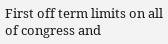First off term limits on all of congress and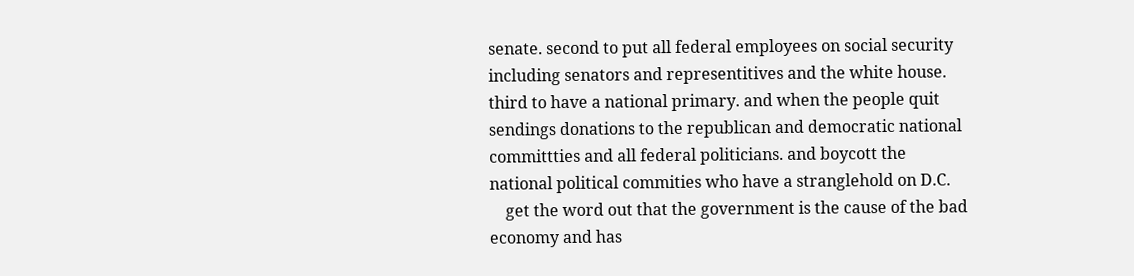senate. second to put all federal employees on social security including senators and representitives and the white house. third to have a national primary. and when the people quit sendings donations to the republican and democratic national committties and all federal politicians. and boycott the national political commities who have a stranglehold on D.C.
    get the word out that the government is the cause of the bad economy and has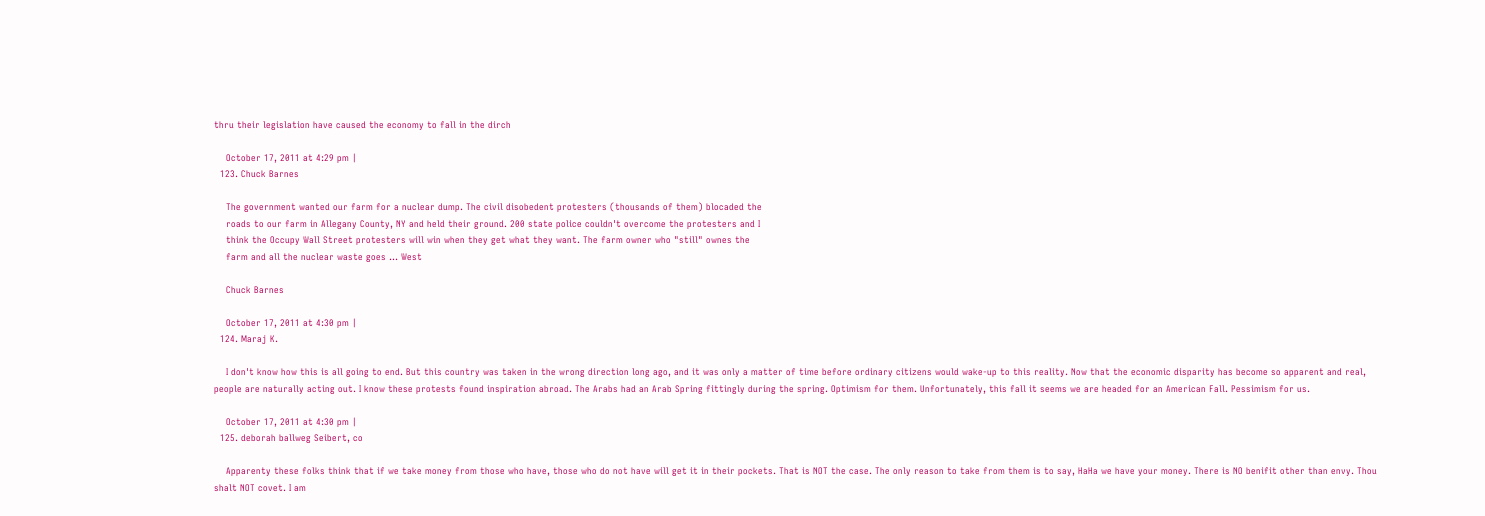thru their legislation have caused the economy to fall in the dirch

    October 17, 2011 at 4:29 pm |
  123. Chuck Barnes

    The government wanted our farm for a nuclear dump. The civil disobedent protesters (thousands of them) blocaded the
    roads to our farm in Allegany County, NY and held their ground. 200 state police couldn't overcome the protesters and I
    think the Occupy Wall Street protesters will win when they get what they want. The farm owner who "still" ownes the
    farm and all the nuclear waste goes ... West

    Chuck Barnes

    October 17, 2011 at 4:30 pm |
  124. Maraj K.

    I don't know how this is all going to end. But this country was taken in the wrong direction long ago, and it was only a matter of time before ordinary citizens would wake-up to this reality. Now that the economic disparity has become so apparent and real, people are naturally acting out. I know these protests found inspiration abroad. The Arabs had an Arab Spring fittingly during the spring. Optimism for them. Unfortunately, this fall it seems we are headed for an American Fall. Pessimism for us.

    October 17, 2011 at 4:30 pm |
  125. deborah ballweg Seibert, co

    Apparenty these folks think that if we take money from those who have, those who do not have will get it in their pockets. That is NOT the case. The only reason to take from them is to say, HaHa we have your money. There is NO benifit other than envy. Thou shalt NOT covet. I am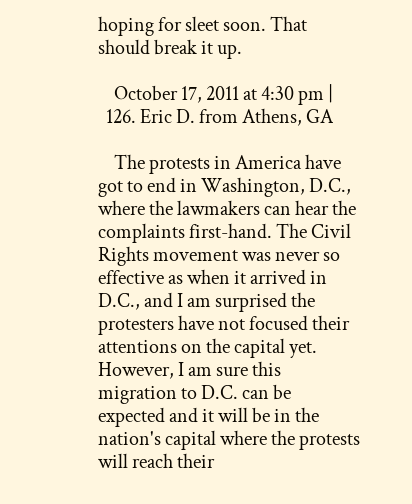hoping for sleet soon. That should break it up.

    October 17, 2011 at 4:30 pm |
  126. Eric D. from Athens, GA

    The protests in America have got to end in Washington, D.C., where the lawmakers can hear the complaints first-hand. The Civil Rights movement was never so effective as when it arrived in D.C., and I am surprised the protesters have not focused their attentions on the capital yet. However, I am sure this migration to D.C. can be expected and it will be in the nation's capital where the protests will reach their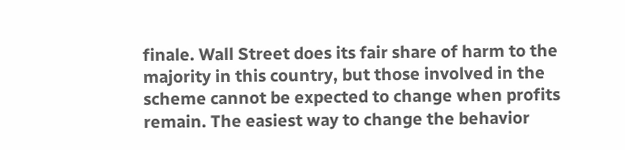finale. Wall Street does its fair share of harm to the majority in this country, but those involved in the scheme cannot be expected to change when profits remain. The easiest way to change the behavior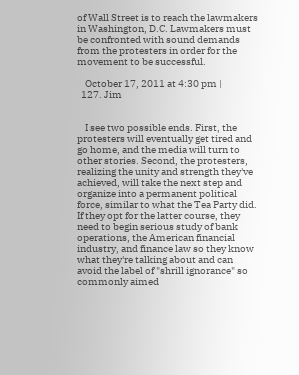of Wall Street is to reach the lawmakers in Washington, D.C. Lawmakers must be confronted with sound demands from the protesters in order for the movement to be successful.

    October 17, 2011 at 4:30 pm |
  127. Jim


    I see two possible ends. First, the protesters will eventually get tired and go home, and the media will turn to other stories. Second, the protesters, realizing the unity and strength they've achieved, will take the next step and organize into a permanent political force, similar to what the Tea Party did. If they opt for the latter course, they need to begin serious study of bank operations, the American financial industry, and finance law so they know what they're talking about and can avoid the label of "shrill ignorance" so commonly aimed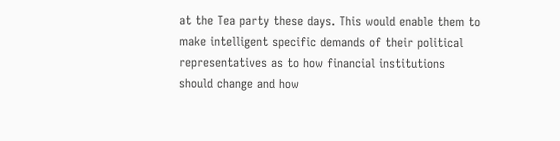at the Tea party these days. This would enable them to make intelligent specific demands of their political representatives as to how financial institutions should change and how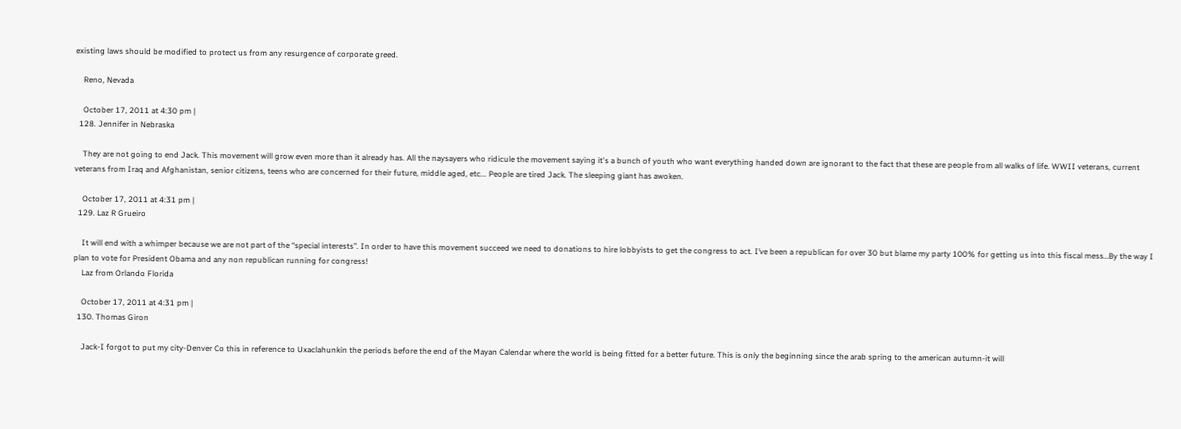existing laws should be modified to protect us from any resurgence of corporate greed.

    Reno, Nevada

    October 17, 2011 at 4:30 pm |
  128. Jennifer in Nebraska

    They are not going to end Jack. This movement will grow even more than it already has. All the naysayers who ridicule the movement saying it's a bunch of youth who want everything handed down are ignorant to the fact that these are people from all walks of life. WWII veterans, current veterans from Iraq and Afghanistan, senior citizens, teens who are concerned for their future, middle aged, etc... People are tired Jack. The sleeping giant has awoken.

    October 17, 2011 at 4:31 pm |
  129. Laz R Grueiro

    It will end with a whimper because we are not part of the “special interests”. In order to have this movement succeed we need to donations to hire lobbyists to get the congress to act. I’ve been a republican for over 30 but blame my party 100% for getting us into this fiscal mess…By the way I plan to vote for President Obama and any non republican running for congress!
    Laz from Orlando Florida

    October 17, 2011 at 4:31 pm |
  130. Thomas Giron

    Jack-I forgot to put my city-Denver Co this in reference to Uxaclahunkin the periods before the end of the Mayan Calendar where the world is being fitted for a better future. This is only the beginning since the arab spring to the american autumn-it will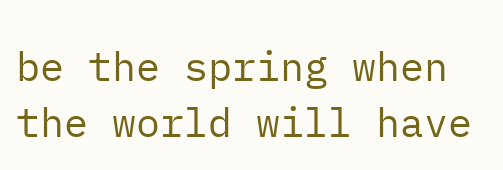be the spring when the world will have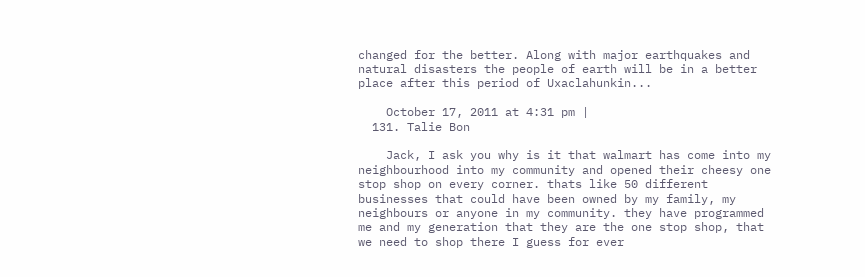changed for the better. Along with major earthquakes and natural disasters the people of earth will be in a better place after this period of Uxaclahunkin...

    October 17, 2011 at 4:31 pm |
  131. Talie Bon

    Jack, I ask you why is it that walmart has come into my neighbourhood into my community and opened their cheesy one stop shop on every corner. thats like 50 different businesses that could have been owned by my family, my neighbours or anyone in my community. they have programmed me and my generation that they are the one stop shop, that we need to shop there I guess for ever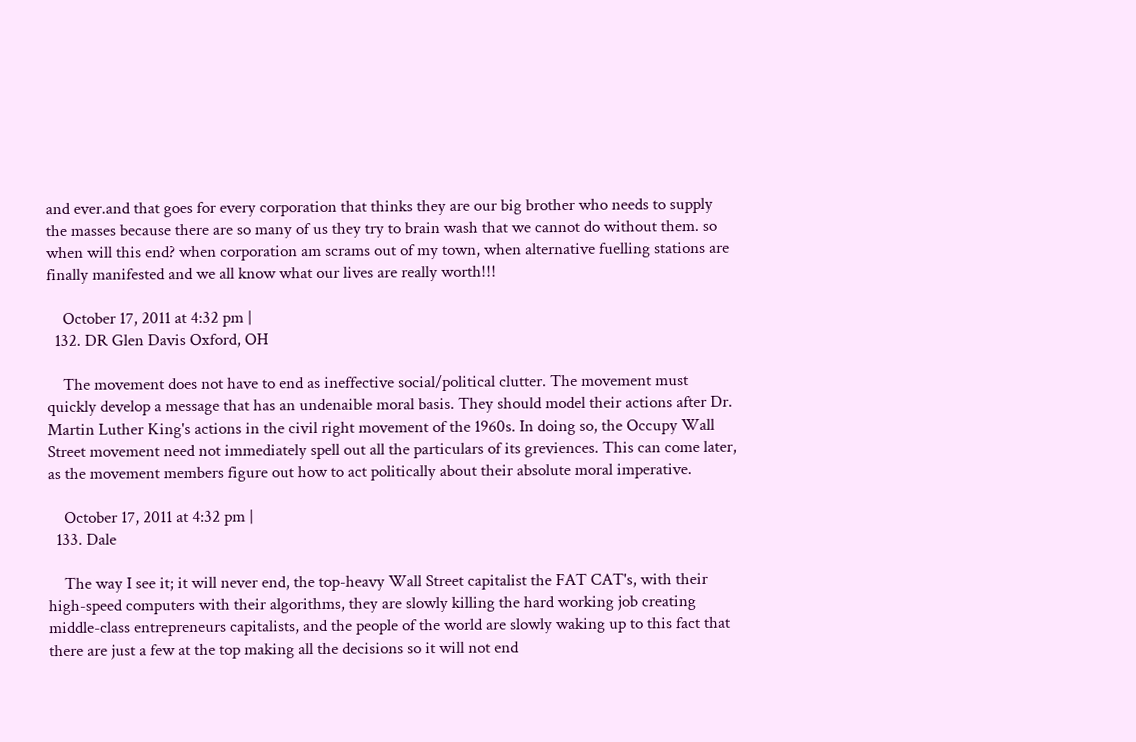and ever.and that goes for every corporation that thinks they are our big brother who needs to supply the masses because there are so many of us they try to brain wash that we cannot do without them. so when will this end? when corporation am scrams out of my town, when alternative fuelling stations are finally manifested and we all know what our lives are really worth!!!

    October 17, 2011 at 4:32 pm |
  132. DR Glen Davis Oxford, OH

    The movement does not have to end as ineffective social/political clutter. The movement must quickly develop a message that has an undenaible moral basis. They should model their actions after Dr. Martin Luther King's actions in the civil right movement of the 1960s. In doing so, the Occupy Wall Street movement need not immediately spell out all the particulars of its greviences. This can come later, as the movement members figure out how to act politically about their absolute moral imperative.

    October 17, 2011 at 4:32 pm |
  133. Dale

    The way I see it; it will never end, the top-heavy Wall Street capitalist the FAT CAT's, with their high-speed computers with their algorithms, they are slowly killing the hard working job creating middle-class entrepreneurs capitalists, and the people of the world are slowly waking up to this fact that there are just a few at the top making all the decisions so it will not end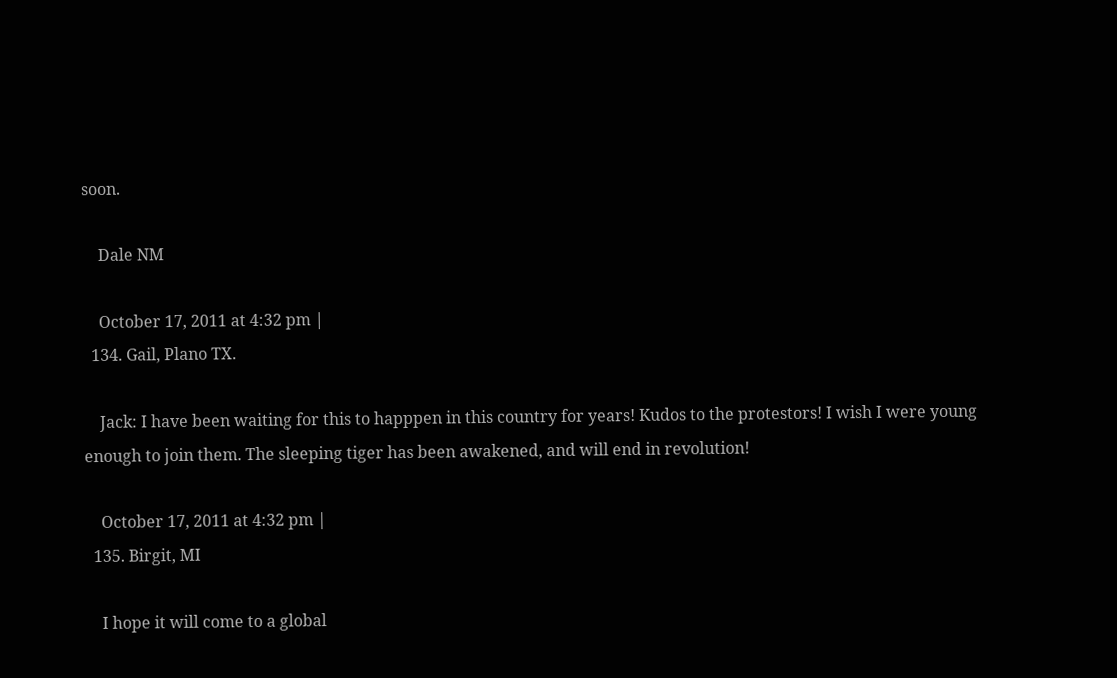soon.

    Dale NM

    October 17, 2011 at 4:32 pm |
  134. Gail, Plano TX.

    Jack: I have been waiting for this to happpen in this country for years! Kudos to the protestors! I wish I were young enough to join them. The sleeping tiger has been awakened, and will end in revolution!

    October 17, 2011 at 4:32 pm |
  135. Birgit, MI

    I hope it will come to a global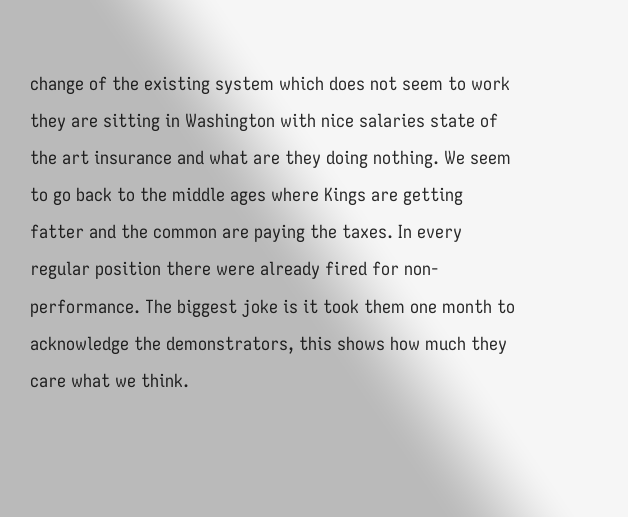change of the existing system which does not seem to work they are sitting in Washington with nice salaries state of the art insurance and what are they doing nothing. We seem to go back to the middle ages where Kings are getting fatter and the common are paying the taxes. In every regular position there were already fired for non-performance. The biggest joke is it took them one month to acknowledge the demonstrators, this shows how much they care what we think.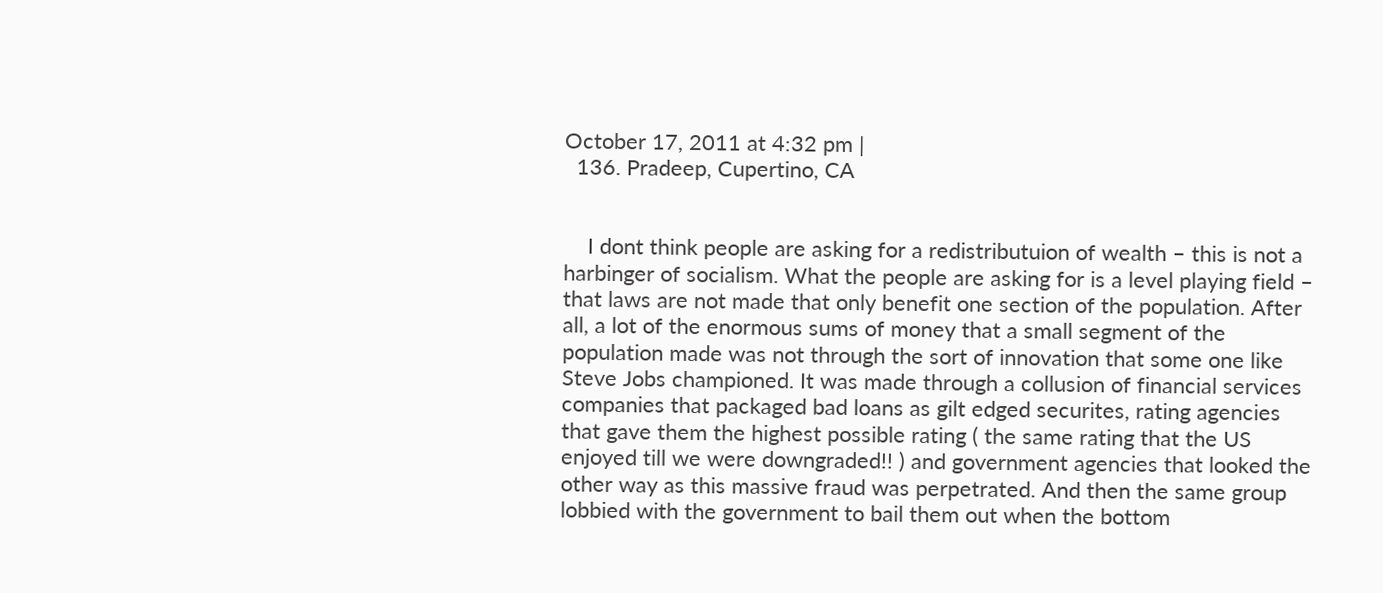October 17, 2011 at 4:32 pm |
  136. Pradeep, Cupertino, CA


    I dont think people are asking for a redistributuion of wealth – this is not a harbinger of socialism. What the people are asking for is a level playing field – that laws are not made that only benefit one section of the population. After all, a lot of the enormous sums of money that a small segment of the population made was not through the sort of innovation that some one like Steve Jobs championed. It was made through a collusion of financial services companies that packaged bad loans as gilt edged securites, rating agencies that gave them the highest possible rating ( the same rating that the US enjoyed till we were downgraded!! ) and government agencies that looked the other way as this massive fraud was perpetrated. And then the same group lobbied with the government to bail them out when the bottom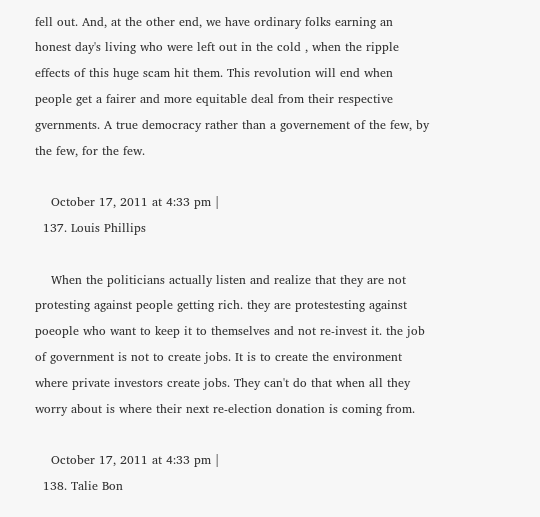fell out. And, at the other end, we have ordinary folks earning an honest day's living who were left out in the cold , when the ripple effects of this huge scam hit them. This revolution will end when people get a fairer and more equitable deal from their respective gvernments. A true democracy rather than a governement of the few, by the few, for the few.

    October 17, 2011 at 4:33 pm |
  137. Louis Phillips

    When the politicians actually listen and realize that they are not protesting against people getting rich. they are protestesting against poeople who want to keep it to themselves and not re-invest it. the job of government is not to create jobs. It is to create the environment where private investors create jobs. They can't do that when all they worry about is where their next re-election donation is coming from.

    October 17, 2011 at 4:33 pm |
  138. Talie Bon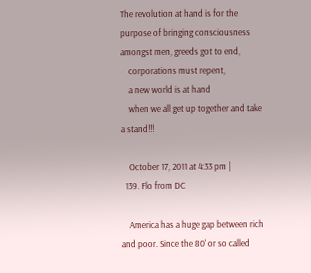The revolution at hand is for the purpose of bringing consciousness amongst men, greeds got to end,
    corporations must repent,
    a new world is at hand
    when we all get up together and take a stand!!!

    October 17, 2011 at 4:33 pm |
  139. Flo from DC

    America has a huge gap between rich and poor. Since the 80' or so called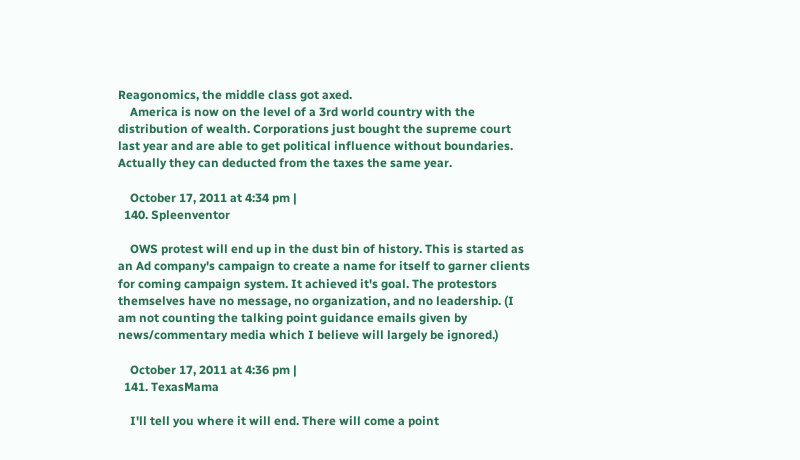Reagonomics, the middle class got axed.
    America is now on the level of a 3rd world country with the distribution of wealth. Corporations just bought the supreme court last year and are able to get political influence without boundaries. Actually they can deducted from the taxes the same year.

    October 17, 2011 at 4:34 pm |
  140. Spleenventor

    OWS protest will end up in the dust bin of history. This is started as an Ad company's campaign to create a name for itself to garner clients for coming campaign system. It achieved it's goal. The protestors themselves have no message, no organization, and no leadership. (I am not counting the talking point guidance emails given by news/commentary media which I believe will largely be ignored.)

    October 17, 2011 at 4:36 pm |
  141. TexasMama

    I'll tell you where it will end. There will come a point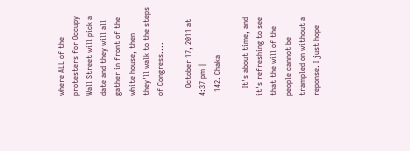where ALL of the protesters for Occupy Wall Street will pick a date and they will all gather in front of the white house, then they'll walk to the steps of Congress....

    October 17, 2011 at 4:37 pm |
  142. Chaka

    It's about time, and it's refreshing to see that the will of the people cannot be trampled on without a reponse. I just hope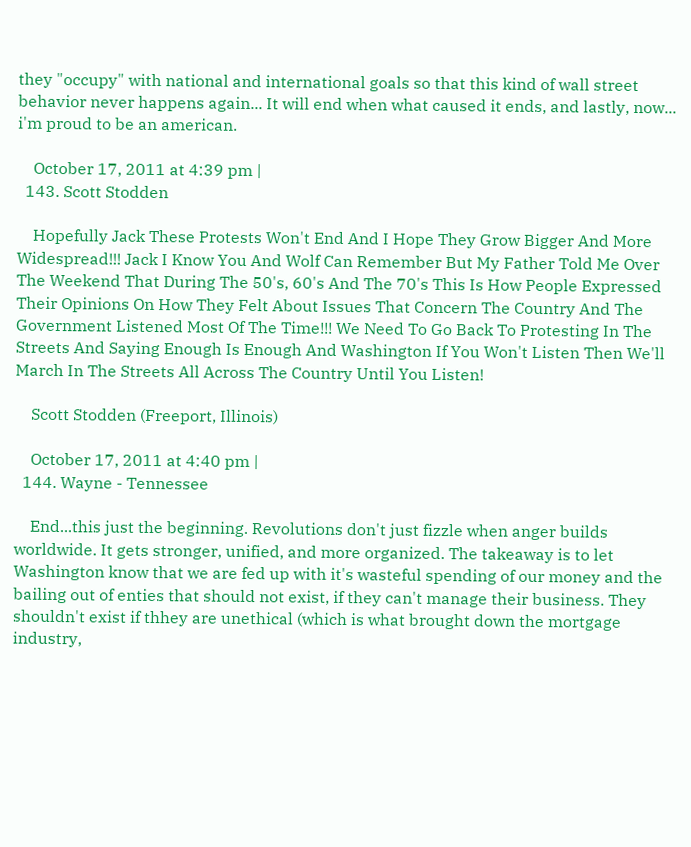they "occupy" with national and international goals so that this kind of wall street behavior never happens again... It will end when what caused it ends, and lastly, now... i'm proud to be an american.

    October 17, 2011 at 4:39 pm |
  143. Scott Stodden

    Hopefully Jack These Protests Won't End And I Hope They Grow Bigger And More Widespread!!! Jack I Know You And Wolf Can Remember But My Father Told Me Over The Weekend That During The 50's, 60's And The 70's This Is How People Expressed Their Opinions On How They Felt About Issues That Concern The Country And The Government Listened Most Of The Time!!! We Need To Go Back To Protesting In The Streets And Saying Enough Is Enough And Washington If You Won't Listen Then We'll March In The Streets All Across The Country Until You Listen!

    Scott Stodden (Freeport, Illinois)

    October 17, 2011 at 4:40 pm |
  144. Wayne - Tennessee

    End...this just the beginning. Revolutions don't just fizzle when anger builds worldwide. It gets stronger, unified, and more organized. The takeaway is to let Washington know that we are fed up with it's wasteful spending of our money and the bailing out of enties that should not exist, if they can't manage their business. They shouldn't exist if thhey are unethical (which is what brought down the mortgage industry,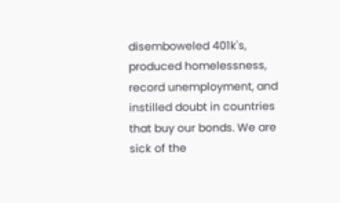disemboweled 401k's, produced homelessness, record unemployment, and instilled doubt in countries that buy our bonds. We are sick of the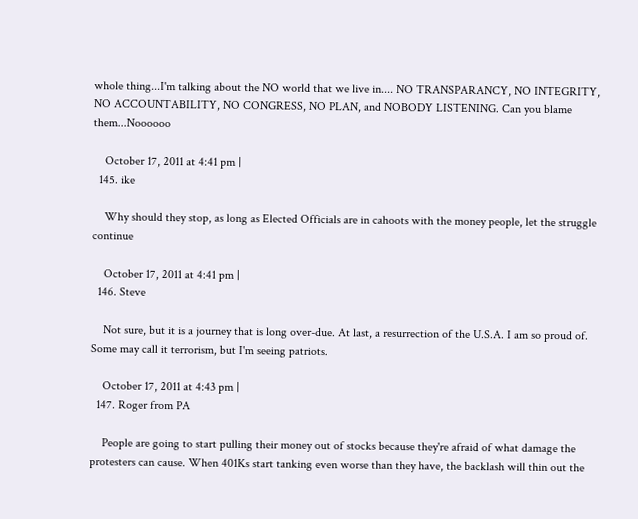whole thing...I'm talking about the NO world that we live in.... NO TRANSPARANCY, NO INTEGRITY, NO ACCOUNTABILITY, NO CONGRESS, NO PLAN, and NOBODY LISTENING. Can you blame them...Noooooo

    October 17, 2011 at 4:41 pm |
  145. ike

    Why should they stop, as long as Elected Officials are in cahoots with the money people, let the struggle continue

    October 17, 2011 at 4:41 pm |
  146. Steve

    Not sure, but it is a journey that is long over-due. At last, a resurrection of the U.S.A. I am so proud of. Some may call it terrorism, but I'm seeing patriots.

    October 17, 2011 at 4:43 pm |
  147. Roger from PA

    People are going to start pulling their money out of stocks because they're afraid of what damage the protesters can cause. When 401Ks start tanking even worse than they have, the backlash will thin out the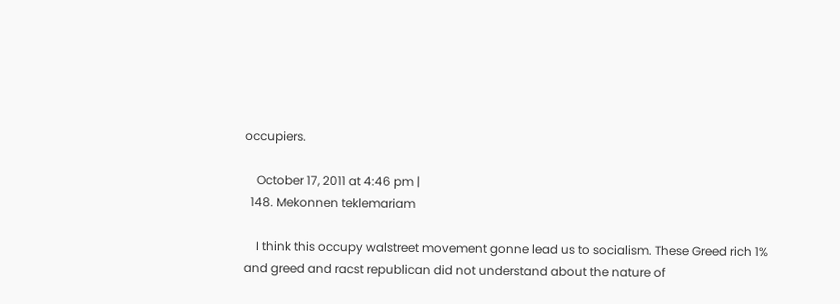occupiers.

    October 17, 2011 at 4:46 pm |
  148. Mekonnen teklemariam

    I think this occupy walstreet movement gonne lead us to socialism. These Greed rich 1% and greed and racst republican did not understand about the nature of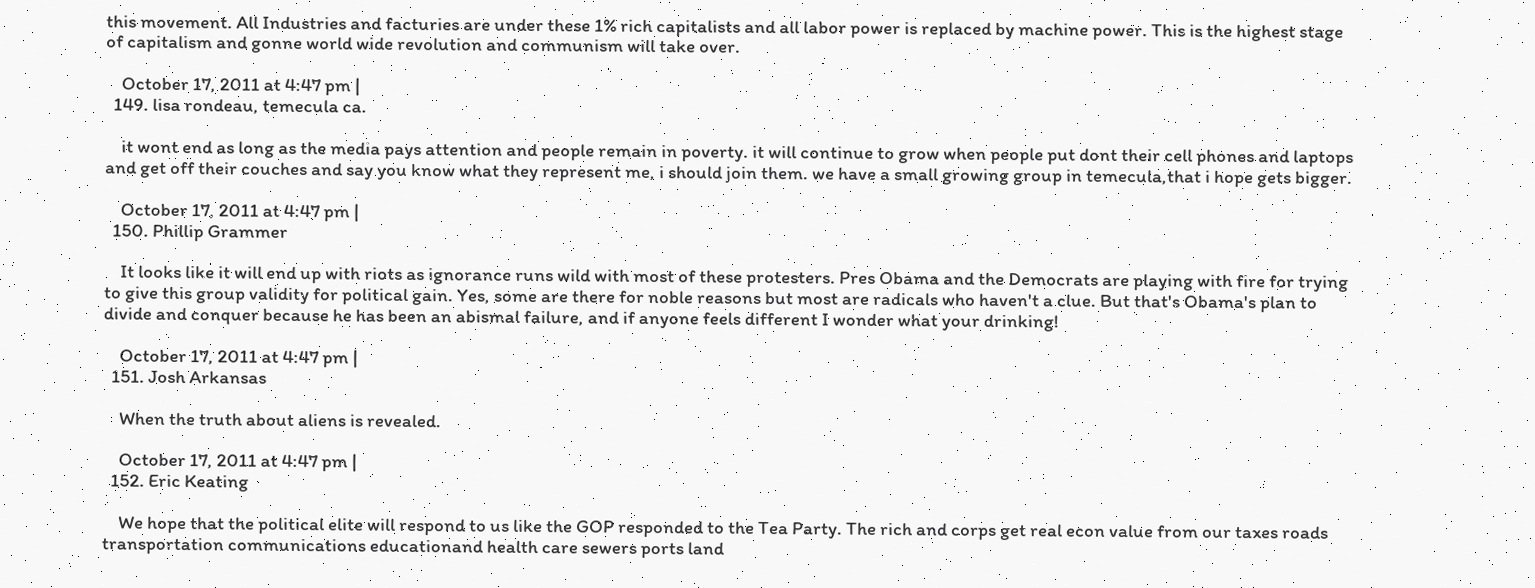this movement. All Industries and facturies are under these 1% rich capitalists and all labor power is replaced by machine power. This is the highest stage of capitalism and gonne world wide revolution and communism will take over.

    October 17, 2011 at 4:47 pm |
  149. lisa rondeau, temecula ca.

    it wont end as long as the media pays attention and people remain in poverty. it will continue to grow when people put dont their cell phones and laptops and get off their couches and say you know what they represent me, i should join them. we have a small growing group in temecula,that i hope gets bigger.

    October 17, 2011 at 4:47 pm |
  150. Phillip Grammer

    It looks like it will end up with riots as ignorance runs wild with most of these protesters. Pres Obama and the Democrats are playing with fire for trying to give this group validity for political gain. Yes, some are there for noble reasons but most are radicals who haven't a clue. But that's Obama's plan to divide and conquer because he has been an abismal failure, and if anyone feels different I wonder what your drinking!

    October 17, 2011 at 4:47 pm |
  151. Josh Arkansas

    When the truth about aliens is revealed.

    October 17, 2011 at 4:47 pm |
  152. Eric Keating

    We hope that the political elite will respond to us like the GOP responded to the Tea Party. The rich and corps get real econ value from our taxes roads transportation communications educationand health care sewers ports land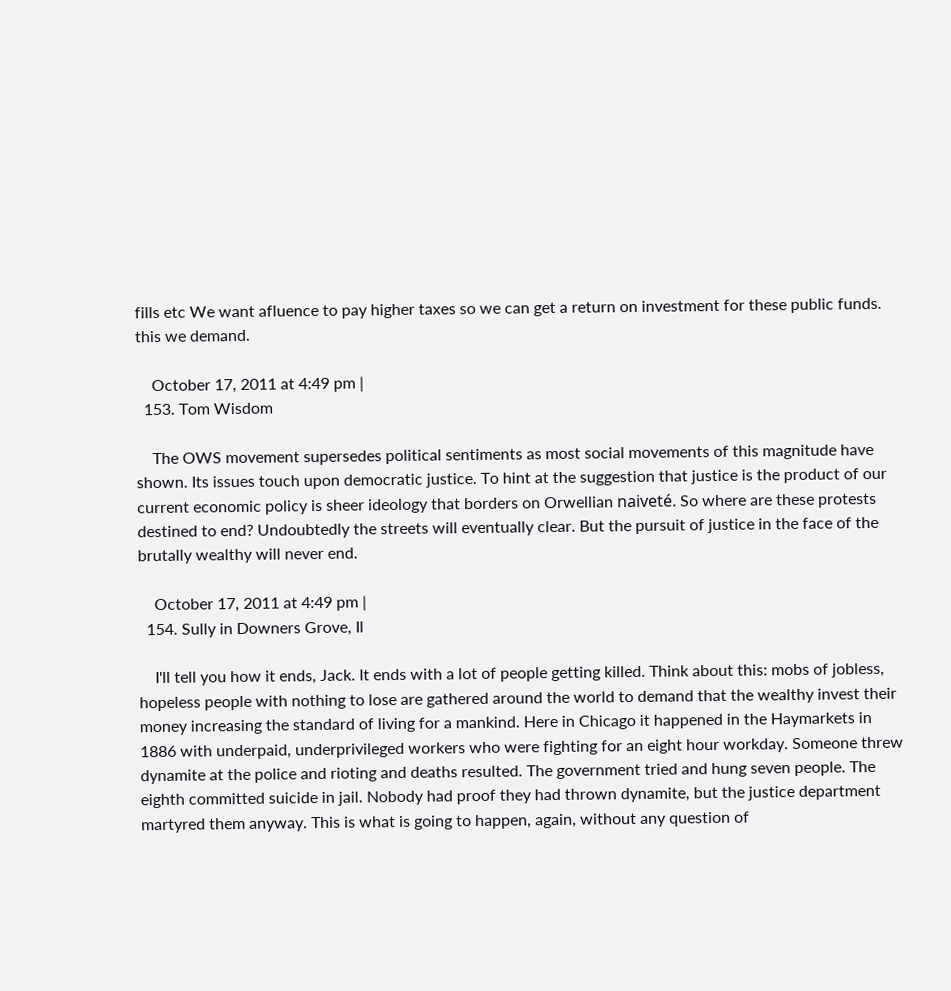fills etc We want afluence to pay higher taxes so we can get a return on investment for these public funds. this we demand.

    October 17, 2011 at 4:49 pm |
  153. Tom Wisdom

    The OWS movement supersedes political sentiments as most social movements of this magnitude have shown. Its issues touch upon democratic justice. To hint at the suggestion that justice is the product of our current economic policy is sheer ideology that borders on Orwellian naiveté. So where are these protests destined to end? Undoubtedly the streets will eventually clear. But the pursuit of justice in the face of the brutally wealthy will never end.

    October 17, 2011 at 4:49 pm |
  154. Sully in Downers Grove, Il

    I'll tell you how it ends, Jack. It ends with a lot of people getting killed. Think about this: mobs of jobless, hopeless people with nothing to lose are gathered around the world to demand that the wealthy invest their money increasing the standard of living for a mankind. Here in Chicago it happened in the Haymarkets in 1886 with underpaid, underprivileged workers who were fighting for an eight hour workday. Someone threw dynamite at the police and rioting and deaths resulted. The government tried and hung seven people. The eighth committed suicide in jail. Nobody had proof they had thrown dynamite, but the justice department martyred them anyway. This is what is going to happen, again, without any question of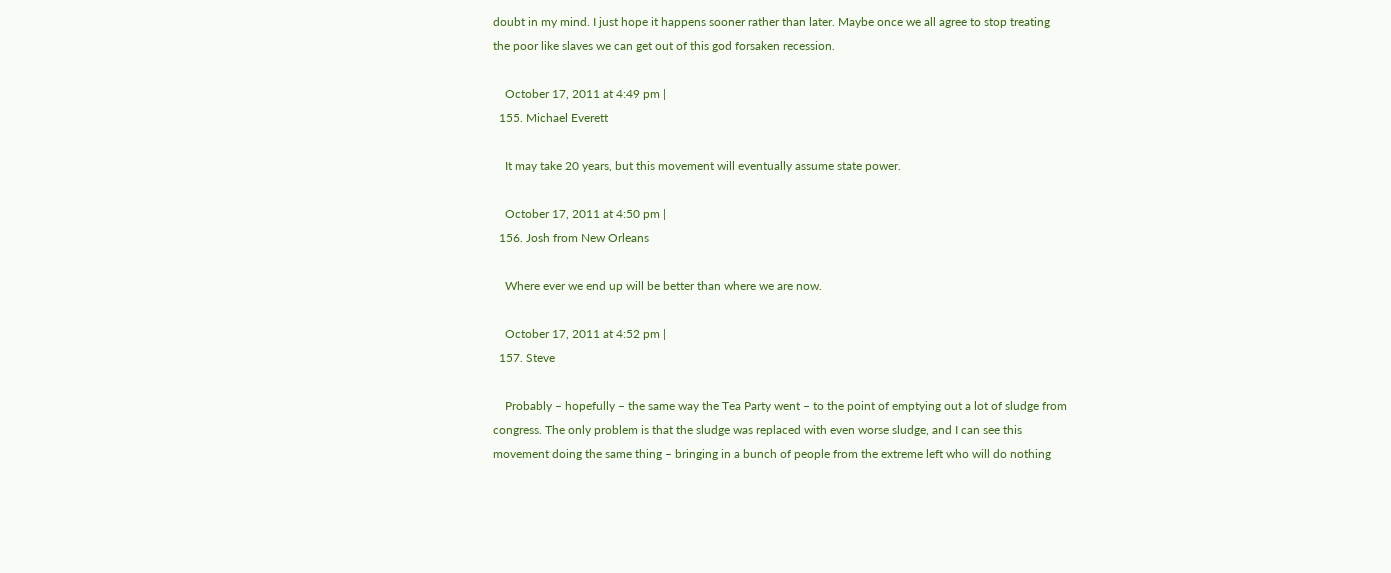doubt in my mind. I just hope it happens sooner rather than later. Maybe once we all agree to stop treating the poor like slaves we can get out of this god forsaken recession.

    October 17, 2011 at 4:49 pm |
  155. Michael Everett

    It may take 20 years, but this movement will eventually assume state power.

    October 17, 2011 at 4:50 pm |
  156. Josh from New Orleans

    Where ever we end up will be better than where we are now.

    October 17, 2011 at 4:52 pm |
  157. Steve

    Probably – hopefully – the same way the Tea Party went – to the point of emptying out a lot of sludge from congress. The only problem is that the sludge was replaced with even worse sludge, and I can see this movement doing the same thing – bringing in a bunch of people from the extreme left who will do nothing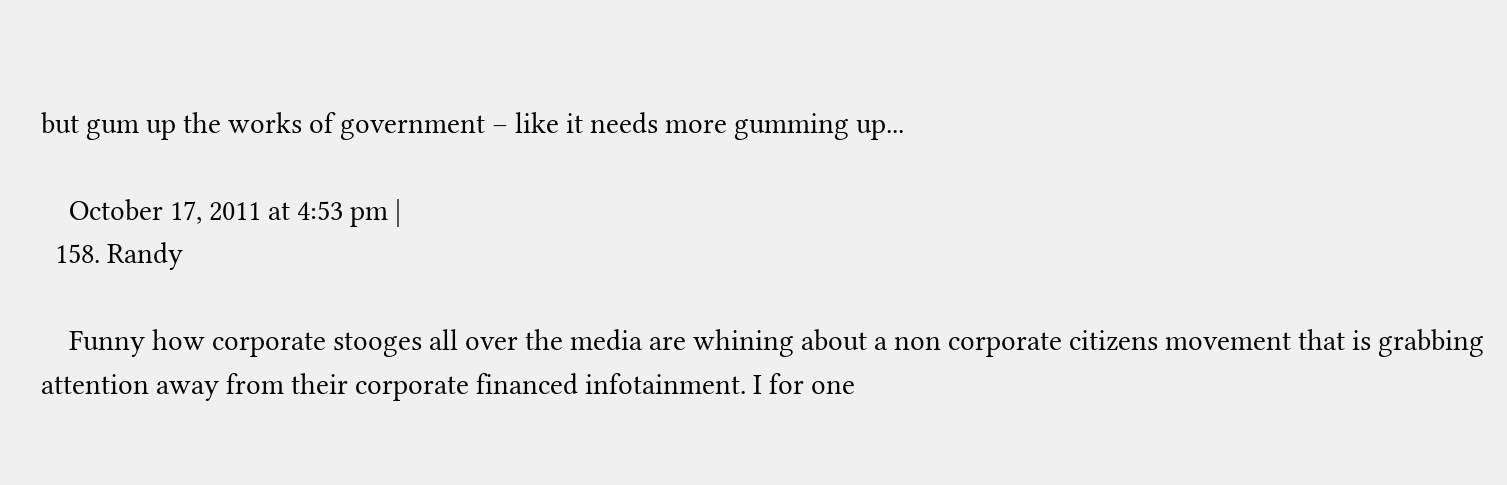but gum up the works of government – like it needs more gumming up...

    October 17, 2011 at 4:53 pm |
  158. Randy

    Funny how corporate stooges all over the media are whining about a non corporate citizens movement that is grabbing attention away from their corporate financed infotainment. I for one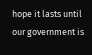hope it lasts until our government is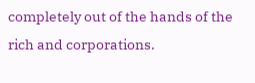completely out of the hands of the rich and corporations.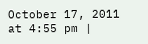October 17, 2011 at 4:55 pm |